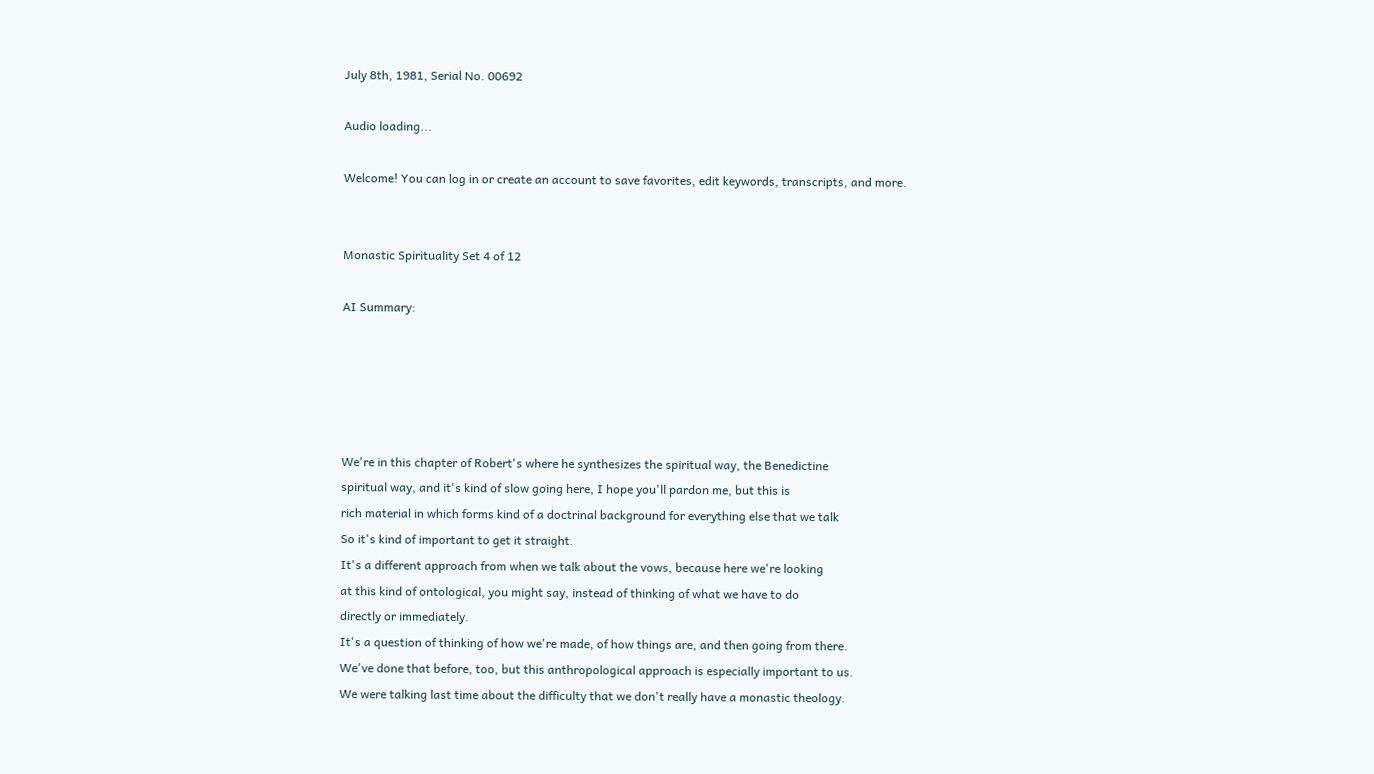July 8th, 1981, Serial No. 00692

Audio loading...

Welcome! You can log in or create an account to save favorites, edit keywords, transcripts, and more.


Monastic Spirituality Set 4 of 12

AI Summary:





We're in this chapter of Robert's where he synthesizes the spiritual way, the Benedictine
spiritual way, and it's kind of slow going here, I hope you'll pardon me, but this is
rich material in which forms kind of a doctrinal background for everything else that we talk
So it's kind of important to get it straight.
It's a different approach from when we talk about the vows, because here we're looking
at this kind of ontological, you might say, instead of thinking of what we have to do
directly or immediately.
It's a question of thinking of how we're made, of how things are, and then going from there.
We've done that before, too, but this anthropological approach is especially important to us.
We were talking last time about the difficulty that we don't really have a monastic theology.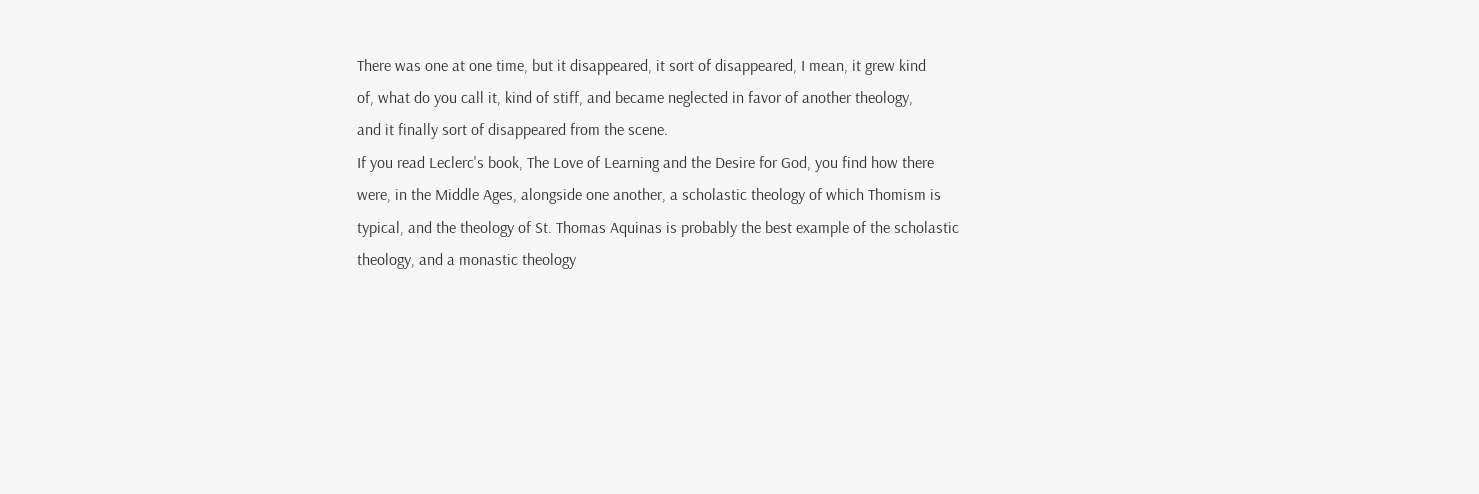There was one at one time, but it disappeared, it sort of disappeared, I mean, it grew kind
of, what do you call it, kind of stiff, and became neglected in favor of another theology,
and it finally sort of disappeared from the scene.
If you read Leclerc's book, The Love of Learning and the Desire for God, you find how there
were, in the Middle Ages, alongside one another, a scholastic theology of which Thomism is
typical, and the theology of St. Thomas Aquinas is probably the best example of the scholastic
theology, and a monastic theology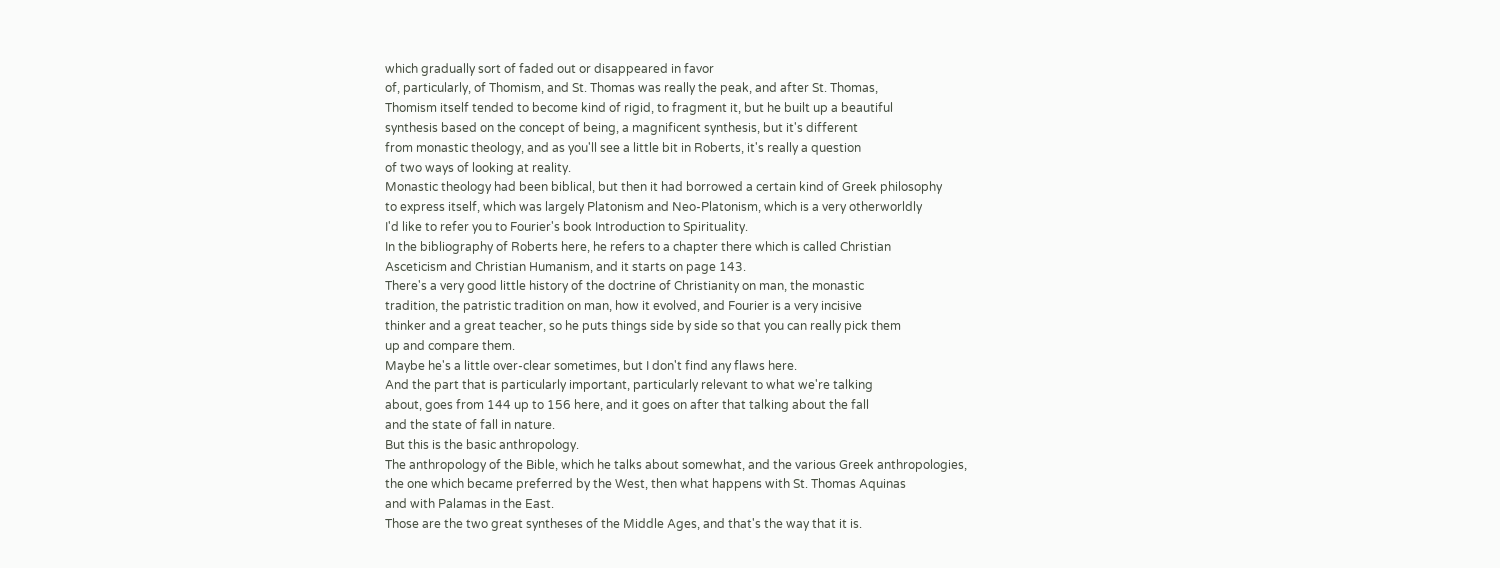which gradually sort of faded out or disappeared in favor
of, particularly, of Thomism, and St. Thomas was really the peak, and after St. Thomas,
Thomism itself tended to become kind of rigid, to fragment it, but he built up a beautiful
synthesis based on the concept of being, a magnificent synthesis, but it's different
from monastic theology, and as you'll see a little bit in Roberts, it's really a question
of two ways of looking at reality.
Monastic theology had been biblical, but then it had borrowed a certain kind of Greek philosophy
to express itself, which was largely Platonism and Neo-Platonism, which is a very otherworldly
I'd like to refer you to Fourier's book Introduction to Spirituality.
In the bibliography of Roberts here, he refers to a chapter there which is called Christian
Asceticism and Christian Humanism, and it starts on page 143.
There's a very good little history of the doctrine of Christianity on man, the monastic
tradition, the patristic tradition on man, how it evolved, and Fourier is a very incisive
thinker and a great teacher, so he puts things side by side so that you can really pick them
up and compare them.
Maybe he's a little over-clear sometimes, but I don't find any flaws here.
And the part that is particularly important, particularly relevant to what we're talking
about, goes from 144 up to 156 here, and it goes on after that talking about the fall
and the state of fall in nature.
But this is the basic anthropology.
The anthropology of the Bible, which he talks about somewhat, and the various Greek anthropologies,
the one which became preferred by the West, then what happens with St. Thomas Aquinas
and with Palamas in the East.
Those are the two great syntheses of the Middle Ages, and that's the way that it is.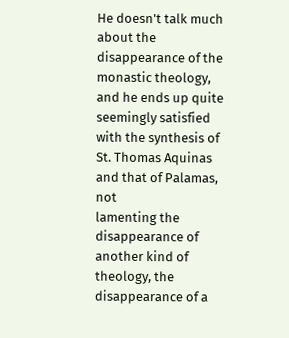He doesn't talk much about the disappearance of the monastic theology, and he ends up quite
seemingly satisfied with the synthesis of St. Thomas Aquinas and that of Palamas, not
lamenting the disappearance of another kind of theology, the disappearance of a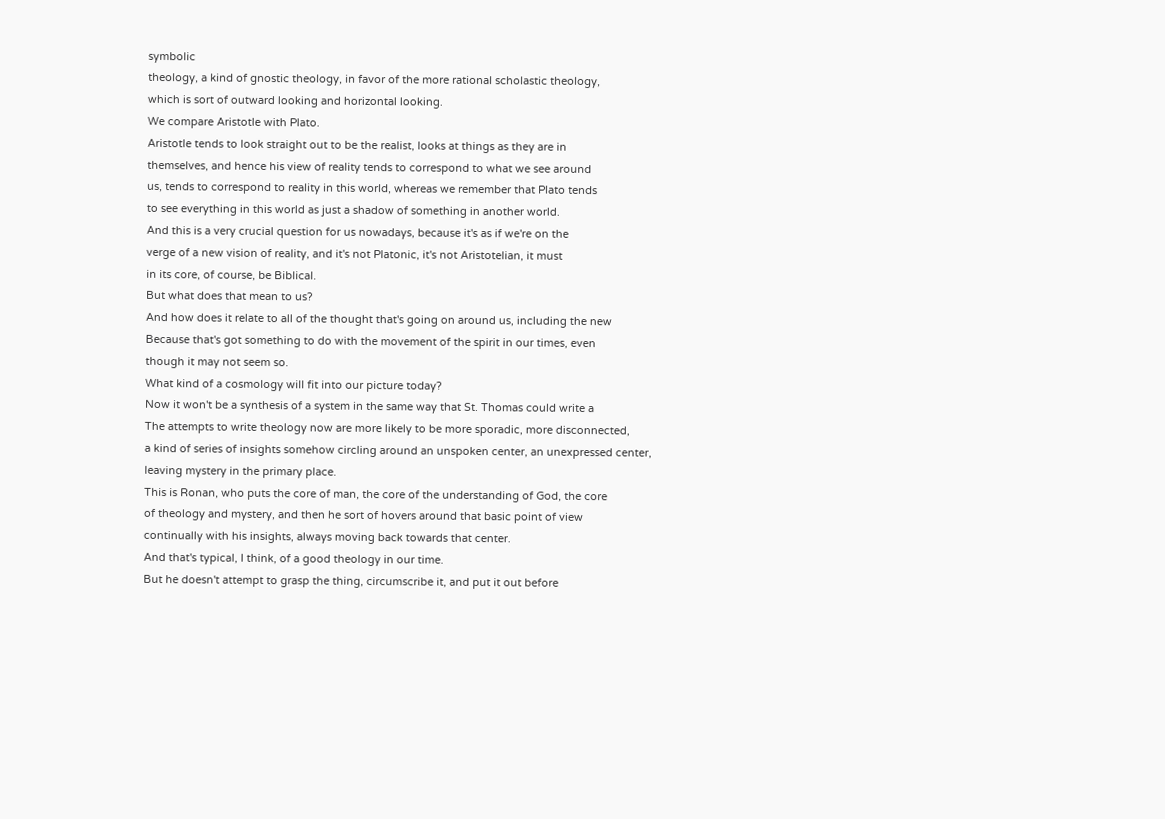symbolic
theology, a kind of gnostic theology, in favor of the more rational scholastic theology,
which is sort of outward looking and horizontal looking.
We compare Aristotle with Plato.
Aristotle tends to look straight out to be the realist, looks at things as they are in
themselves, and hence his view of reality tends to correspond to what we see around
us, tends to correspond to reality in this world, whereas we remember that Plato tends
to see everything in this world as just a shadow of something in another world.
And this is a very crucial question for us nowadays, because it's as if we're on the
verge of a new vision of reality, and it's not Platonic, it's not Aristotelian, it must
in its core, of course, be Biblical.
But what does that mean to us?
And how does it relate to all of the thought that's going on around us, including the new
Because that's got something to do with the movement of the spirit in our times, even
though it may not seem so.
What kind of a cosmology will fit into our picture today?
Now it won't be a synthesis of a system in the same way that St. Thomas could write a
The attempts to write theology now are more likely to be more sporadic, more disconnected,
a kind of series of insights somehow circling around an unspoken center, an unexpressed center,
leaving mystery in the primary place.
This is Ronan, who puts the core of man, the core of the understanding of God, the core
of theology and mystery, and then he sort of hovers around that basic point of view
continually with his insights, always moving back towards that center.
And that's typical, I think, of a good theology in our time.
But he doesn't attempt to grasp the thing, circumscribe it, and put it out before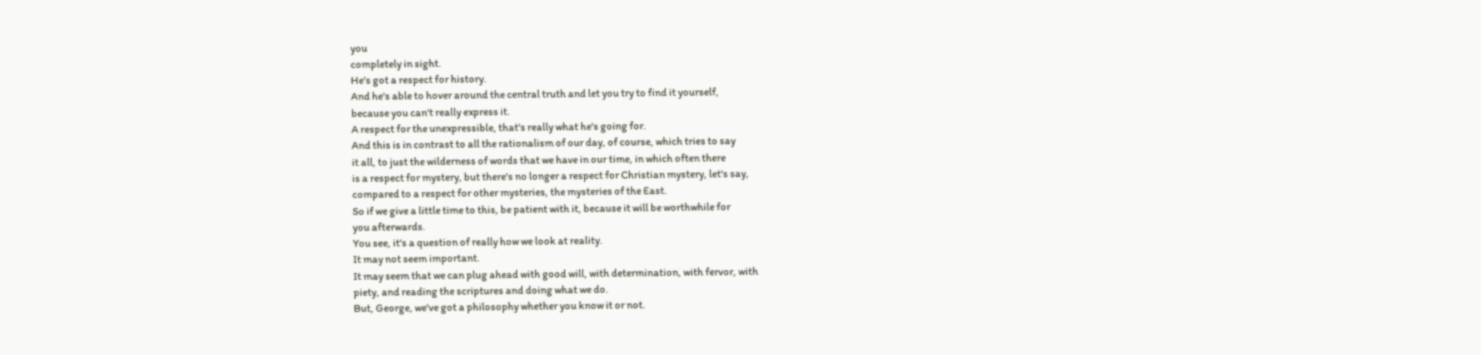you
completely in sight.
He's got a respect for history.
And he's able to hover around the central truth and let you try to find it yourself,
because you can't really express it.
A respect for the unexpressible, that's really what he's going for.
And this is in contrast to all the rationalism of our day, of course, which tries to say
it all, to just the wilderness of words that we have in our time, in which often there
is a respect for mystery, but there's no longer a respect for Christian mystery, let's say,
compared to a respect for other mysteries, the mysteries of the East.
So if we give a little time to this, be patient with it, because it will be worthwhile for
you afterwards.
You see, it's a question of really how we look at reality.
It may not seem important.
It may seem that we can plug ahead with good will, with determination, with fervor, with
piety, and reading the scriptures and doing what we do.
But, George, we've got a philosophy whether you know it or not.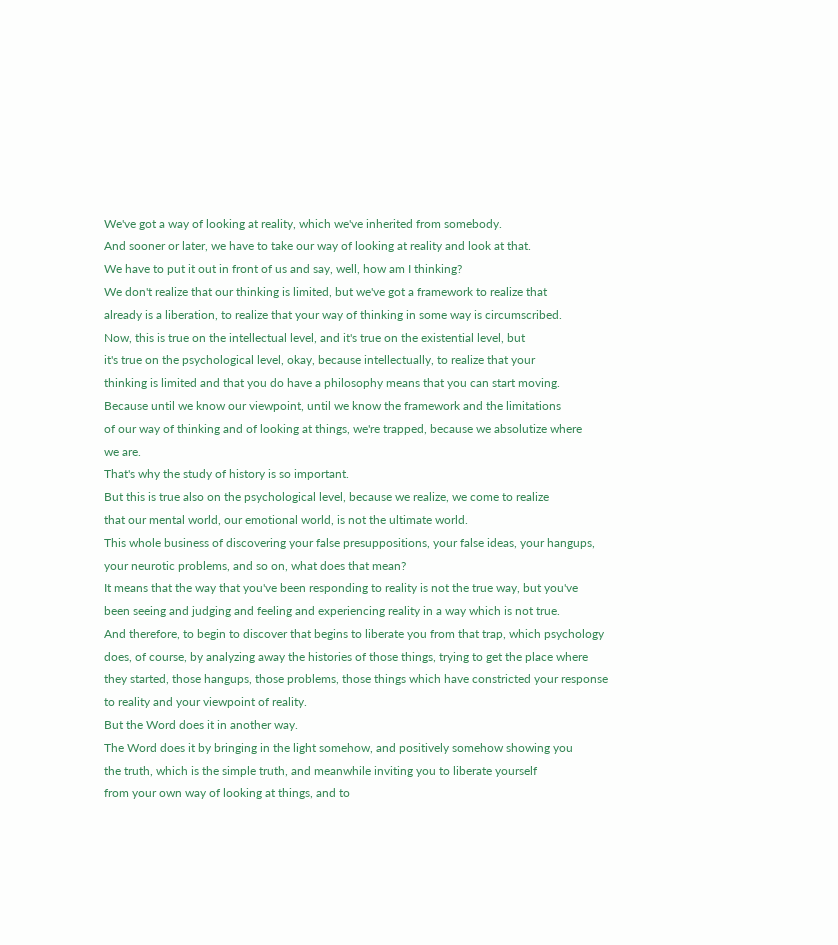We've got a way of looking at reality, which we've inherited from somebody.
And sooner or later, we have to take our way of looking at reality and look at that.
We have to put it out in front of us and say, well, how am I thinking?
We don't realize that our thinking is limited, but we've got a framework to realize that
already is a liberation, to realize that your way of thinking in some way is circumscribed.
Now, this is true on the intellectual level, and it's true on the existential level, but
it's true on the psychological level, okay, because intellectually, to realize that your
thinking is limited and that you do have a philosophy means that you can start moving.
Because until we know our viewpoint, until we know the framework and the limitations
of our way of thinking and of looking at things, we're trapped, because we absolutize where
we are.
That's why the study of history is so important.
But this is true also on the psychological level, because we realize, we come to realize
that our mental world, our emotional world, is not the ultimate world.
This whole business of discovering your false presuppositions, your false ideas, your hangups,
your neurotic problems, and so on, what does that mean?
It means that the way that you've been responding to reality is not the true way, but you've
been seeing and judging and feeling and experiencing reality in a way which is not true.
And therefore, to begin to discover that begins to liberate you from that trap, which psychology
does, of course, by analyzing away the histories of those things, trying to get the place where
they started, those hangups, those problems, those things which have constricted your response
to reality and your viewpoint of reality.
But the Word does it in another way.
The Word does it by bringing in the light somehow, and positively somehow showing you
the truth, which is the simple truth, and meanwhile inviting you to liberate yourself
from your own way of looking at things, and to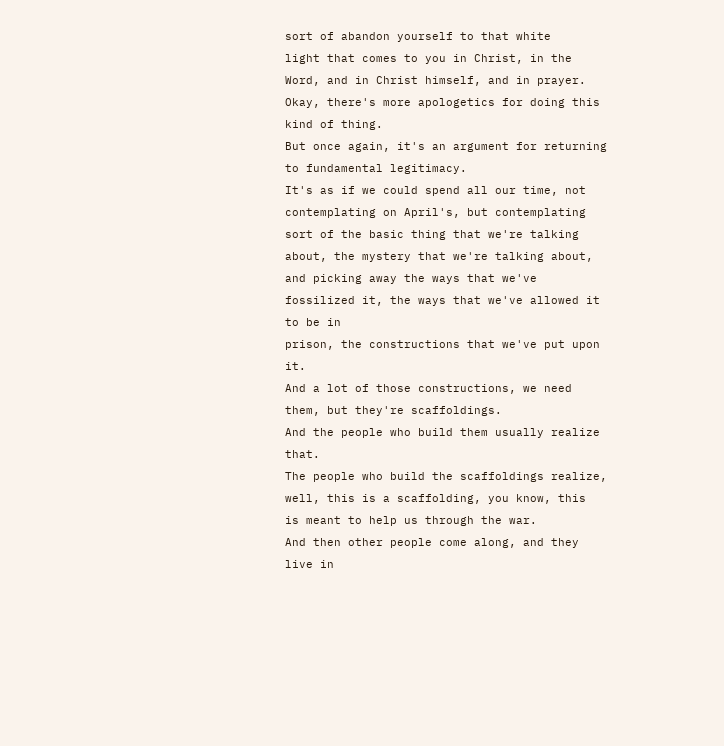sort of abandon yourself to that white
light that comes to you in Christ, in the Word, and in Christ himself, and in prayer.
Okay, there's more apologetics for doing this kind of thing.
But once again, it's an argument for returning to fundamental legitimacy.
It's as if we could spend all our time, not contemplating on April's, but contemplating
sort of the basic thing that we're talking about, the mystery that we're talking about,
and picking away the ways that we've fossilized it, the ways that we've allowed it to be in
prison, the constructions that we've put upon it.
And a lot of those constructions, we need them, but they're scaffoldings.
And the people who build them usually realize that.
The people who build the scaffoldings realize, well, this is a scaffolding, you know, this
is meant to help us through the war.
And then other people come along, and they live in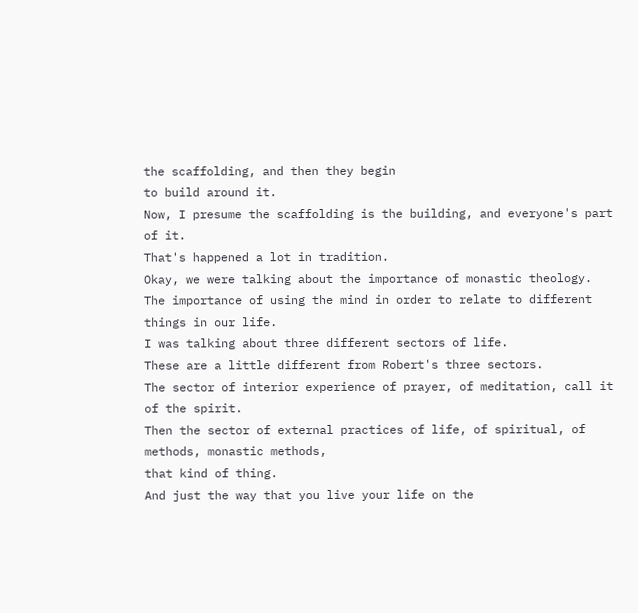the scaffolding, and then they begin
to build around it.
Now, I presume the scaffolding is the building, and everyone's part of it.
That's happened a lot in tradition.
Okay, we were talking about the importance of monastic theology.
The importance of using the mind in order to relate to different things in our life.
I was talking about three different sectors of life.
These are a little different from Robert's three sectors.
The sector of interior experience of prayer, of meditation, call it of the spirit.
Then the sector of external practices of life, of spiritual, of methods, monastic methods,
that kind of thing.
And just the way that you live your life on the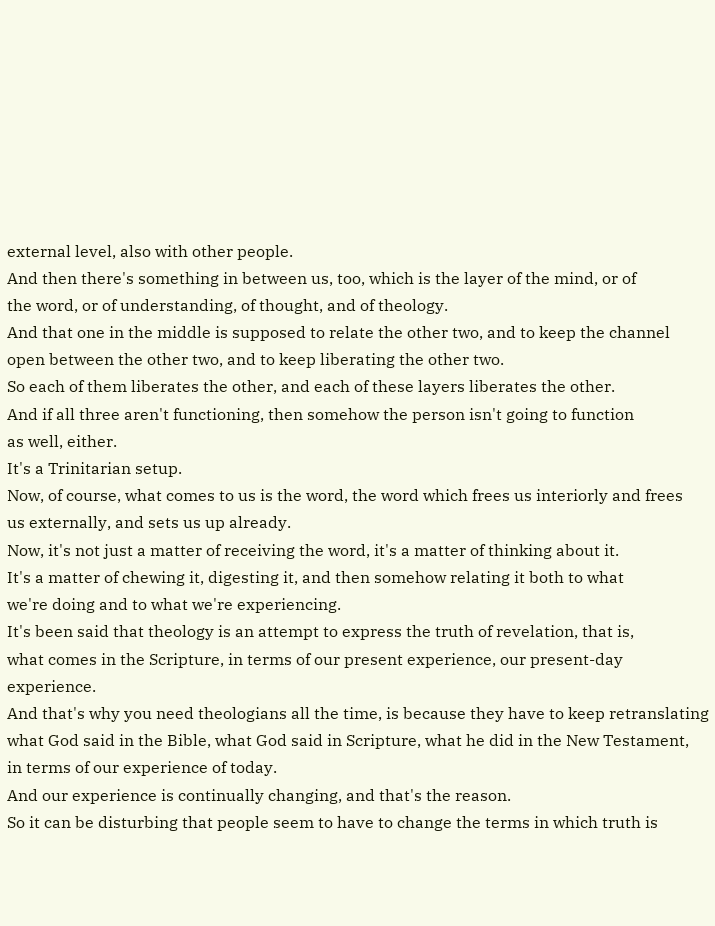external level, also with other people.
And then there's something in between us, too, which is the layer of the mind, or of
the word, or of understanding, of thought, and of theology.
And that one in the middle is supposed to relate the other two, and to keep the channel
open between the other two, and to keep liberating the other two.
So each of them liberates the other, and each of these layers liberates the other.
And if all three aren't functioning, then somehow the person isn't going to function
as well, either.
It's a Trinitarian setup.
Now, of course, what comes to us is the word, the word which frees us interiorly and frees
us externally, and sets us up already.
Now, it's not just a matter of receiving the word, it's a matter of thinking about it.
It's a matter of chewing it, digesting it, and then somehow relating it both to what
we're doing and to what we're experiencing.
It's been said that theology is an attempt to express the truth of revelation, that is,
what comes in the Scripture, in terms of our present experience, our present-day experience.
And that's why you need theologians all the time, is because they have to keep retranslating
what God said in the Bible, what God said in Scripture, what he did in the New Testament,
in terms of our experience of today.
And our experience is continually changing, and that's the reason.
So it can be disturbing that people seem to have to change the terms in which truth is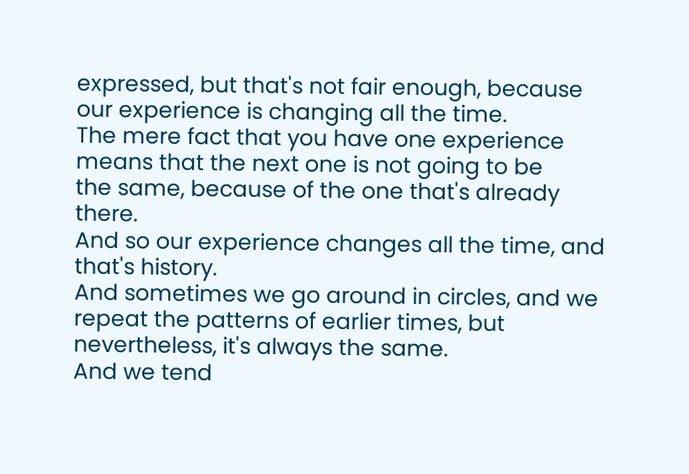expressed, but that's not fair enough, because our experience is changing all the time.
The mere fact that you have one experience means that the next one is not going to be
the same, because of the one that's already there.
And so our experience changes all the time, and that's history.
And sometimes we go around in circles, and we repeat the patterns of earlier times, but
nevertheless, it's always the same.
And we tend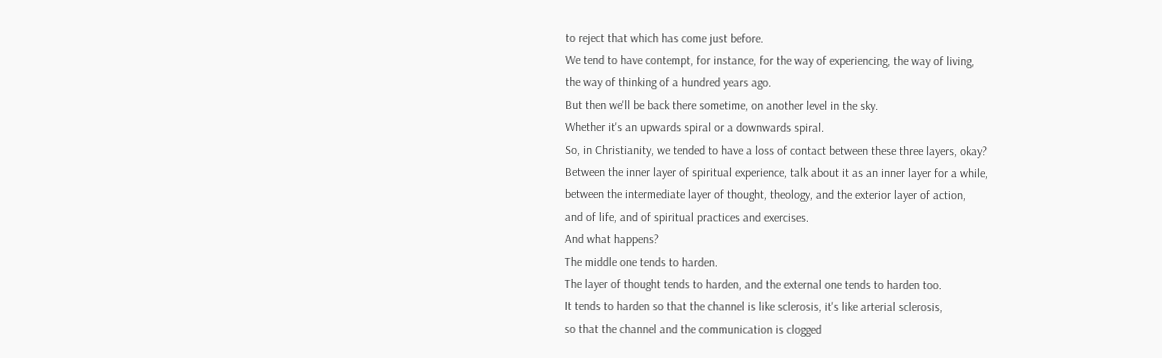to reject that which has come just before.
We tend to have contempt, for instance, for the way of experiencing, the way of living,
the way of thinking of a hundred years ago.
But then we'll be back there sometime, on another level in the sky.
Whether it's an upwards spiral or a downwards spiral.
So, in Christianity, we tended to have a loss of contact between these three layers, okay?
Between the inner layer of spiritual experience, talk about it as an inner layer for a while,
between the intermediate layer of thought, theology, and the exterior layer of action,
and of life, and of spiritual practices and exercises.
And what happens?
The middle one tends to harden.
The layer of thought tends to harden, and the external one tends to harden too.
It tends to harden so that the channel is like sclerosis, it's like arterial sclerosis,
so that the channel and the communication is clogged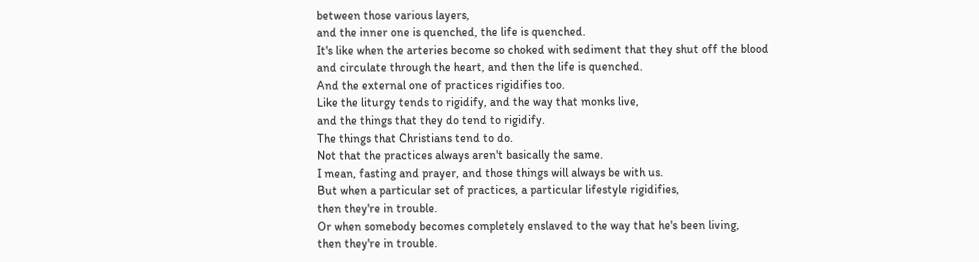between those various layers,
and the inner one is quenched, the life is quenched.
It's like when the arteries become so choked with sediment that they shut off the blood
and circulate through the heart, and then the life is quenched.
And the external one of practices rigidifies too.
Like the liturgy tends to rigidify, and the way that monks live,
and the things that they do tend to rigidify.
The things that Christians tend to do.
Not that the practices always aren't basically the same.
I mean, fasting and prayer, and those things will always be with us.
But when a particular set of practices, a particular lifestyle rigidifies,
then they're in trouble.
Or when somebody becomes completely enslaved to the way that he's been living,
then they're in trouble.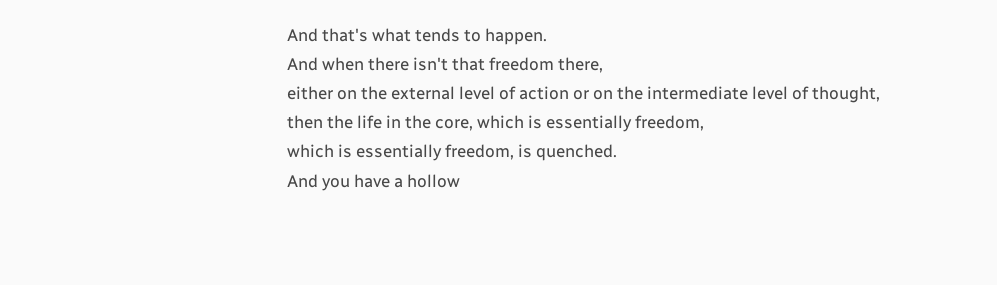And that's what tends to happen.
And when there isn't that freedom there,
either on the external level of action or on the intermediate level of thought,
then the life in the core, which is essentially freedom,
which is essentially freedom, is quenched.
And you have a hollow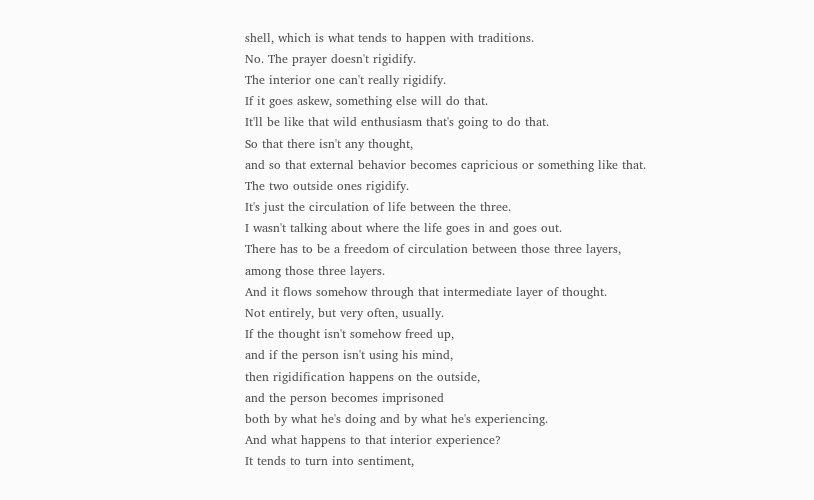shell, which is what tends to happen with traditions.
No. The prayer doesn't rigidify.
The interior one can't really rigidify.
If it goes askew, something else will do that.
It'll be like that wild enthusiasm that's going to do that.
So that there isn't any thought,
and so that external behavior becomes capricious or something like that.
The two outside ones rigidify.
It's just the circulation of life between the three.
I wasn't talking about where the life goes in and goes out.
There has to be a freedom of circulation between those three layers,
among those three layers.
And it flows somehow through that intermediate layer of thought.
Not entirely, but very often, usually.
If the thought isn't somehow freed up,
and if the person isn't using his mind,
then rigidification happens on the outside,
and the person becomes imprisoned
both by what he's doing and by what he's experiencing.
And what happens to that interior experience?
It tends to turn into sentiment,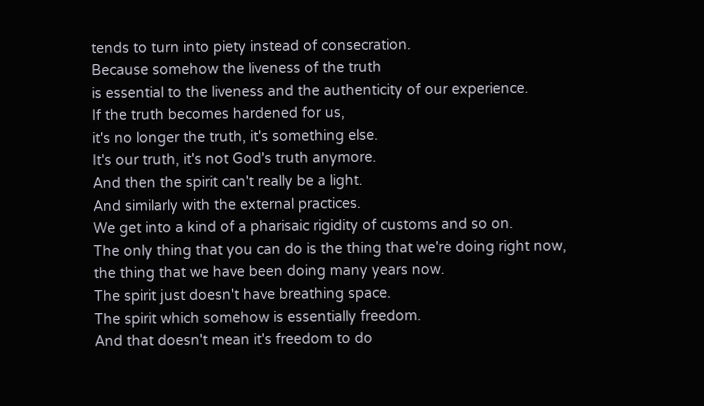tends to turn into piety instead of consecration.
Because somehow the liveness of the truth
is essential to the liveness and the authenticity of our experience.
If the truth becomes hardened for us,
it's no longer the truth, it's something else.
It's our truth, it's not God's truth anymore.
And then the spirit can't really be a light.
And similarly with the external practices.
We get into a kind of a pharisaic rigidity of customs and so on.
The only thing that you can do is the thing that we're doing right now,
the thing that we have been doing many years now.
The spirit just doesn't have breathing space.
The spirit which somehow is essentially freedom.
And that doesn't mean it's freedom to do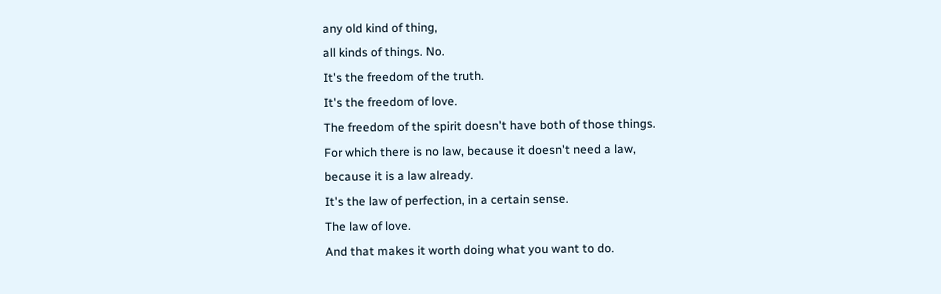any old kind of thing,
all kinds of things. No.
It's the freedom of the truth.
It's the freedom of love.
The freedom of the spirit doesn't have both of those things.
For which there is no law, because it doesn't need a law,
because it is a law already.
It's the law of perfection, in a certain sense.
The law of love.
And that makes it worth doing what you want to do.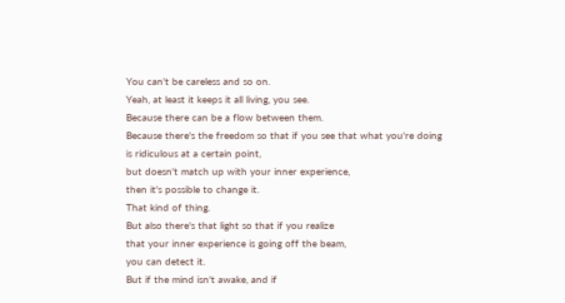You can't be careless and so on.
Yeah, at least it keeps it all living, you see.
Because there can be a flow between them.
Because there's the freedom so that if you see that what you're doing
is ridiculous at a certain point,
but doesn't match up with your inner experience,
then it's possible to change it.
That kind of thing.
But also there's that light so that if you realize
that your inner experience is going off the beam,
you can detect it.
But if the mind isn't awake, and if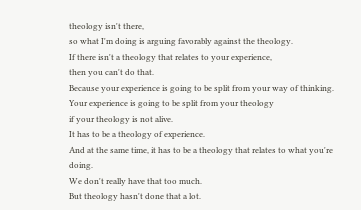theology isn't there,
so what I'm doing is arguing favorably against the theology.
If there isn't a theology that relates to your experience,
then you can't do that.
Because your experience is going to be split from your way of thinking.
Your experience is going to be split from your theology
if your theology is not alive.
It has to be a theology of experience.
And at the same time, it has to be a theology that relates to what you're doing.
We don't really have that too much.
But theology hasn't done that a lot.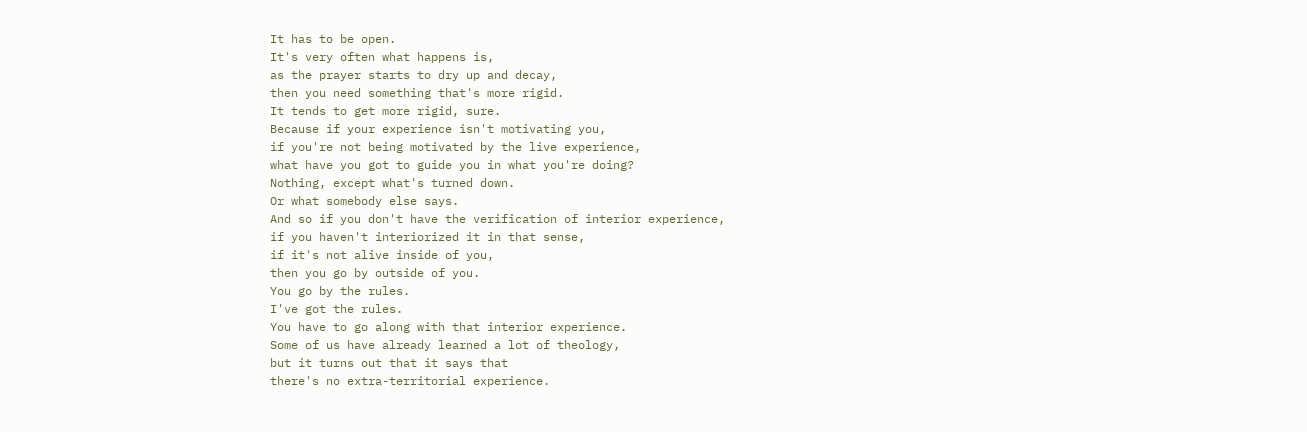It has to be open.
It's very often what happens is,
as the prayer starts to dry up and decay,
then you need something that's more rigid.
It tends to get more rigid, sure.
Because if your experience isn't motivating you,
if you're not being motivated by the live experience,
what have you got to guide you in what you're doing?
Nothing, except what's turned down.
Or what somebody else says.
And so if you don't have the verification of interior experience,
if you haven't interiorized it in that sense,
if it's not alive inside of you,
then you go by outside of you.
You go by the rules.
I've got the rules.
You have to go along with that interior experience.
Some of us have already learned a lot of theology,
but it turns out that it says that
there's no extra-territorial experience.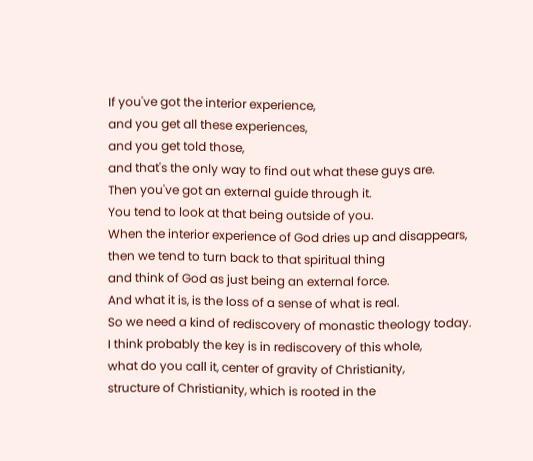If you've got the interior experience,
and you get all these experiences,
and you get told those,
and that's the only way to find out what these guys are.
Then you've got an external guide through it.
You tend to look at that being outside of you.
When the interior experience of God dries up and disappears,
then we tend to turn back to that spiritual thing
and think of God as just being an external force.
And what it is, is the loss of a sense of what is real.
So we need a kind of rediscovery of monastic theology today.
I think probably the key is in rediscovery of this whole,
what do you call it, center of gravity of Christianity,
structure of Christianity, which is rooted in the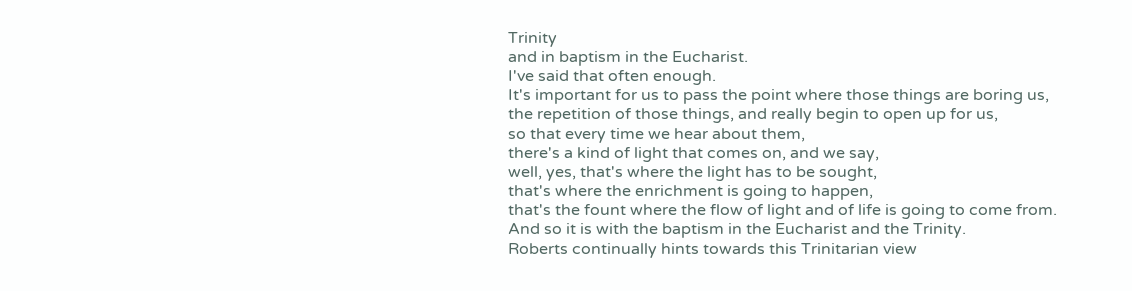Trinity
and in baptism in the Eucharist.
I've said that often enough.
It's important for us to pass the point where those things are boring us,
the repetition of those things, and really begin to open up for us,
so that every time we hear about them,
there's a kind of light that comes on, and we say,
well, yes, that's where the light has to be sought,
that's where the enrichment is going to happen,
that's the fount where the flow of light and of life is going to come from.
And so it is with the baptism in the Eucharist and the Trinity.
Roberts continually hints towards this Trinitarian view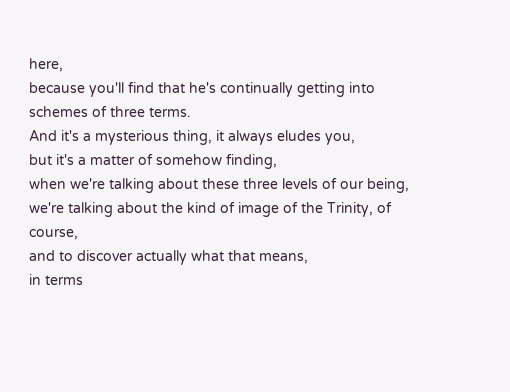here,
because you'll find that he's continually getting into schemes of three terms.
And it's a mysterious thing, it always eludes you,
but it's a matter of somehow finding,
when we're talking about these three levels of our being,
we're talking about the kind of image of the Trinity, of course,
and to discover actually what that means,
in terms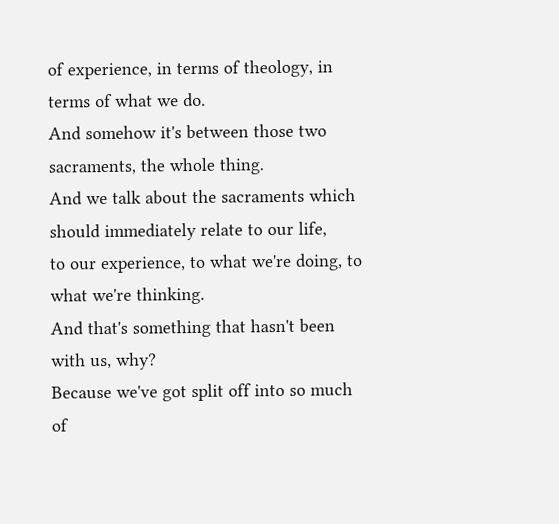of experience, in terms of theology, in terms of what we do.
And somehow it's between those two sacraments, the whole thing.
And we talk about the sacraments which should immediately relate to our life,
to our experience, to what we're doing, to what we're thinking.
And that's something that hasn't been with us, why?
Because we've got split off into so much of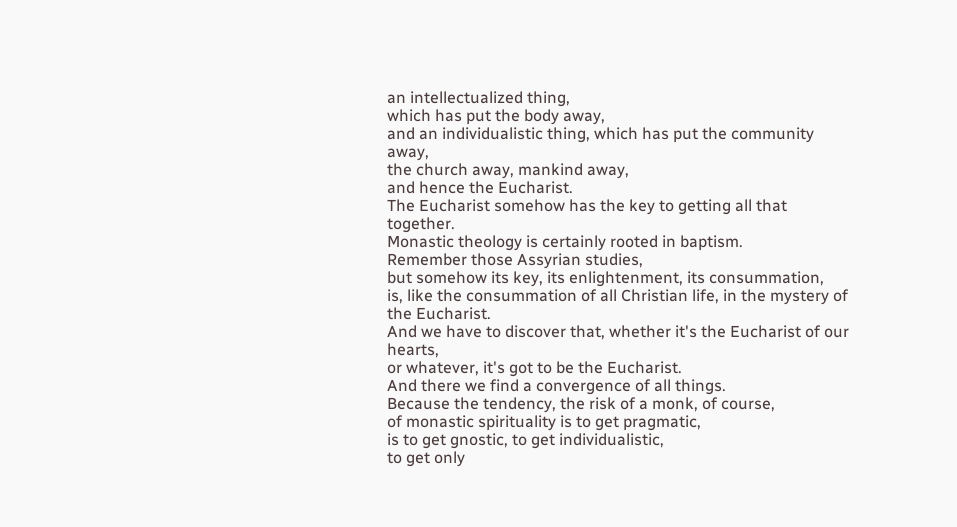an intellectualized thing,
which has put the body away,
and an individualistic thing, which has put the community away,
the church away, mankind away,
and hence the Eucharist.
The Eucharist somehow has the key to getting all that together.
Monastic theology is certainly rooted in baptism.
Remember those Assyrian studies,
but somehow its key, its enlightenment, its consummation,
is, like the consummation of all Christian life, in the mystery of the Eucharist.
And we have to discover that, whether it's the Eucharist of our hearts,
or whatever, it's got to be the Eucharist.
And there we find a convergence of all things.
Because the tendency, the risk of a monk, of course,
of monastic spirituality is to get pragmatic,
is to get gnostic, to get individualistic,
to get only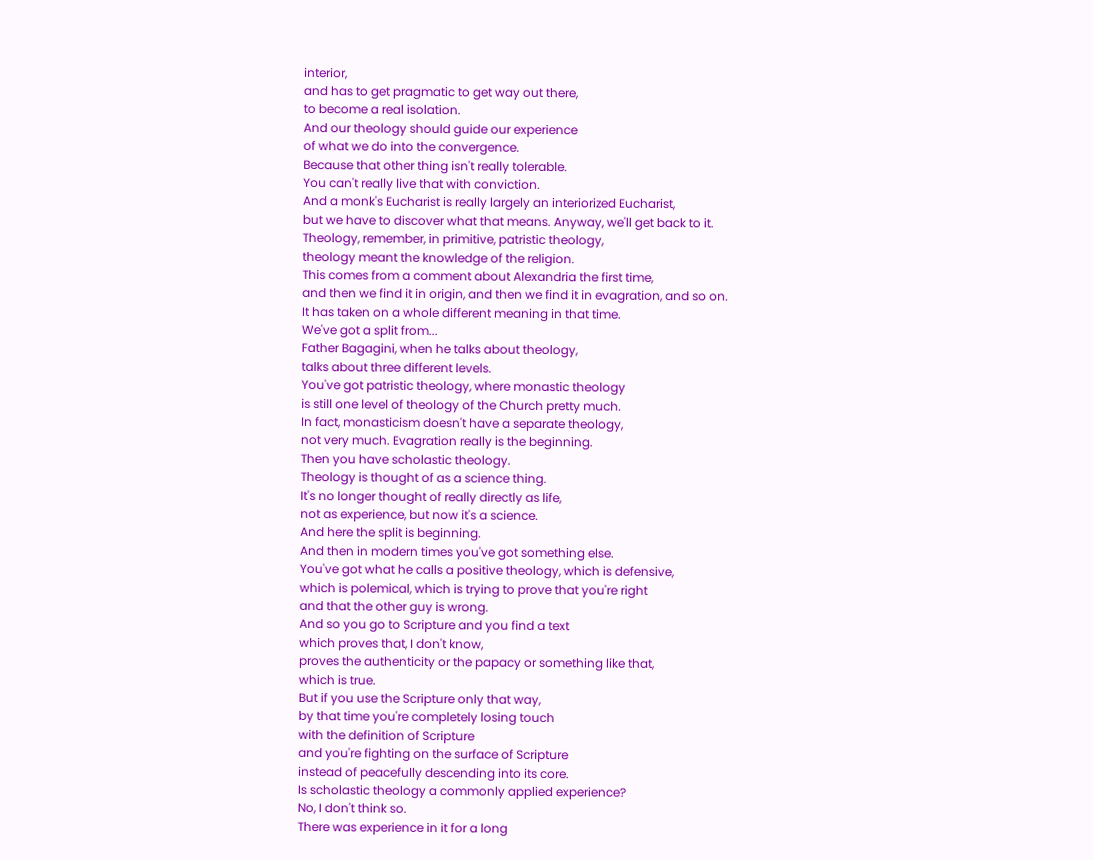interior,
and has to get pragmatic to get way out there,
to become a real isolation.
And our theology should guide our experience
of what we do into the convergence.
Because that other thing isn't really tolerable.
You can't really live that with conviction.
And a monk's Eucharist is really largely an interiorized Eucharist,
but we have to discover what that means. Anyway, we'll get back to it.
Theology, remember, in primitive, patristic theology,
theology meant the knowledge of the religion.
This comes from a comment about Alexandria the first time,
and then we find it in origin, and then we find it in evagration, and so on.
It has taken on a whole different meaning in that time.
We've got a split from...
Father Bagagini, when he talks about theology,
talks about three different levels.
You've got patristic theology, where monastic theology
is still one level of theology of the Church pretty much.
In fact, monasticism doesn't have a separate theology,
not very much. Evagration really is the beginning.
Then you have scholastic theology.
Theology is thought of as a science thing.
It's no longer thought of really directly as life,
not as experience, but now it's a science.
And here the split is beginning.
And then in modern times you've got something else.
You've got what he calls a positive theology, which is defensive,
which is polemical, which is trying to prove that you're right
and that the other guy is wrong.
And so you go to Scripture and you find a text
which proves that, I don't know,
proves the authenticity or the papacy or something like that,
which is true.
But if you use the Scripture only that way,
by that time you're completely losing touch
with the definition of Scripture
and you're fighting on the surface of Scripture
instead of peacefully descending into its core.
Is scholastic theology a commonly applied experience?
No, I don't think so.
There was experience in it for a long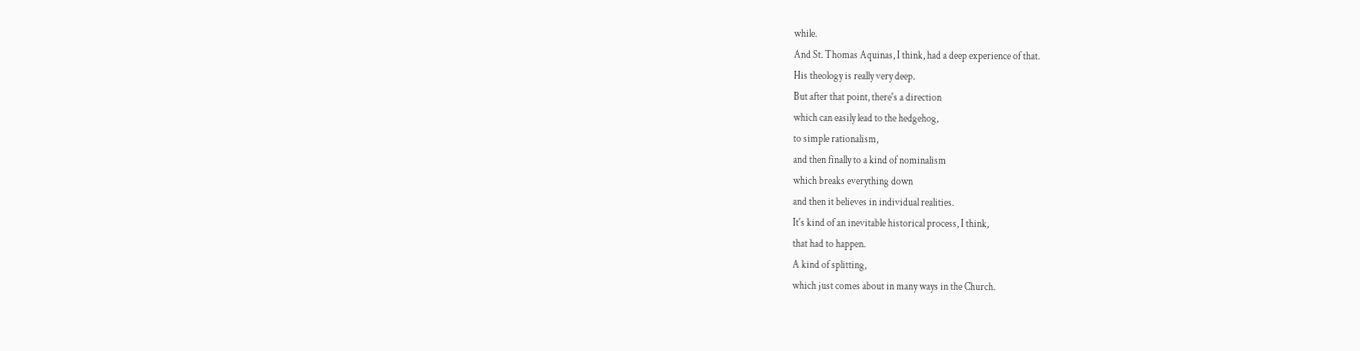while.
And St. Thomas Aquinas, I think, had a deep experience of that.
His theology is really very deep.
But after that point, there's a direction
which can easily lead to the hedgehog,
to simple rationalism,
and then finally to a kind of nominalism
which breaks everything down
and then it believes in individual realities.
It's kind of an inevitable historical process, I think,
that had to happen.
A kind of splitting,
which just comes about in many ways in the Church.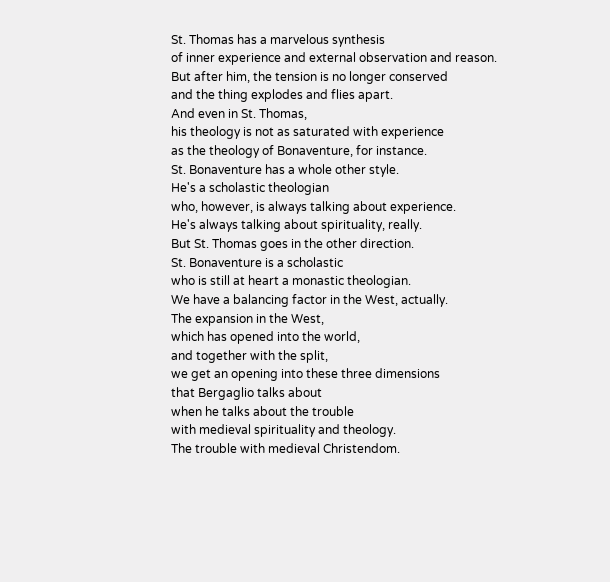St. Thomas has a marvelous synthesis
of inner experience and external observation and reason.
But after him, the tension is no longer conserved
and the thing explodes and flies apart.
And even in St. Thomas,
his theology is not as saturated with experience
as the theology of Bonaventure, for instance.
St. Bonaventure has a whole other style.
He's a scholastic theologian
who, however, is always talking about experience.
He's always talking about spirituality, really.
But St. Thomas goes in the other direction.
St. Bonaventure is a scholastic
who is still at heart a monastic theologian.
We have a balancing factor in the West, actually.
The expansion in the West,
which has opened into the world,
and together with the split,
we get an opening into these three dimensions
that Bergaglio talks about
when he talks about the trouble
with medieval spirituality and theology.
The trouble with medieval Christendom.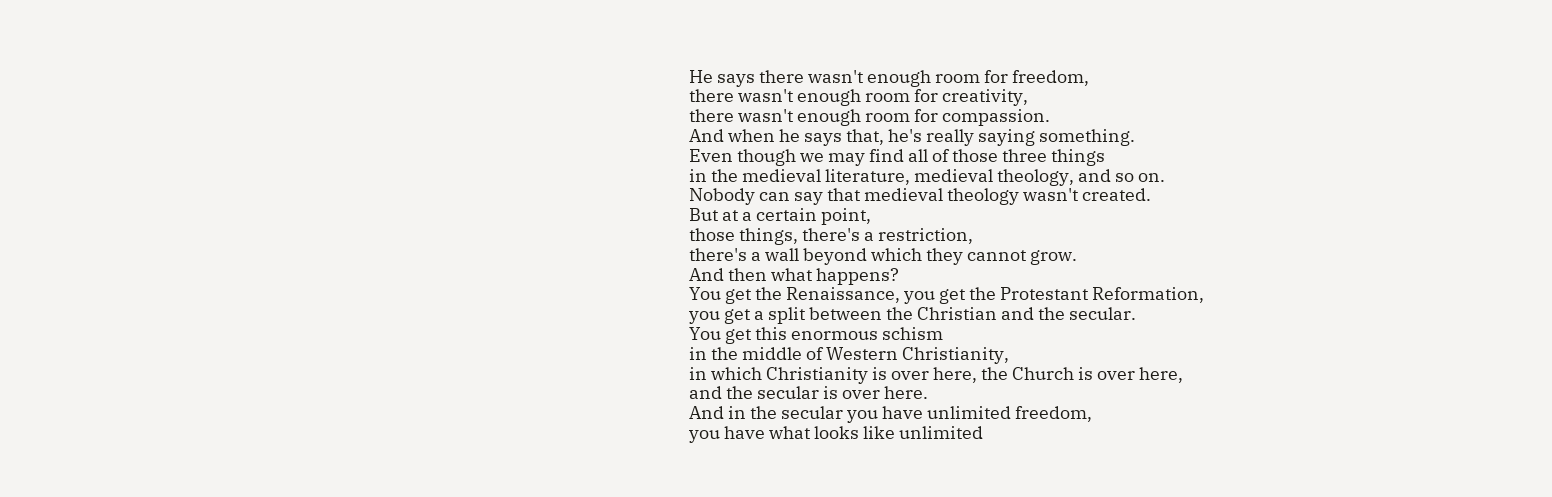He says there wasn't enough room for freedom,
there wasn't enough room for creativity,
there wasn't enough room for compassion.
And when he says that, he's really saying something.
Even though we may find all of those three things
in the medieval literature, medieval theology, and so on.
Nobody can say that medieval theology wasn't created.
But at a certain point,
those things, there's a restriction,
there's a wall beyond which they cannot grow.
And then what happens?
You get the Renaissance, you get the Protestant Reformation,
you get a split between the Christian and the secular.
You get this enormous schism
in the middle of Western Christianity,
in which Christianity is over here, the Church is over here,
and the secular is over here.
And in the secular you have unlimited freedom,
you have what looks like unlimited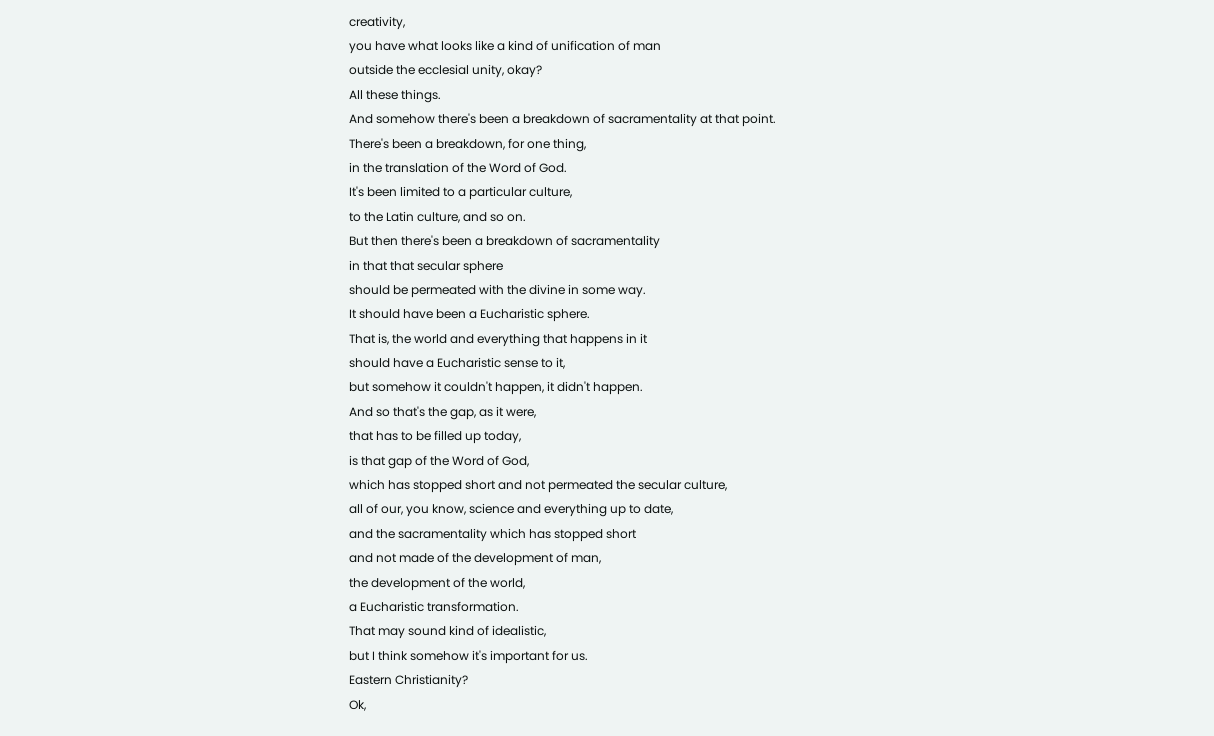creativity,
you have what looks like a kind of unification of man
outside the ecclesial unity, okay?
All these things.
And somehow there's been a breakdown of sacramentality at that point.
There's been a breakdown, for one thing,
in the translation of the Word of God.
It's been limited to a particular culture,
to the Latin culture, and so on.
But then there's been a breakdown of sacramentality
in that that secular sphere
should be permeated with the divine in some way.
It should have been a Eucharistic sphere.
That is, the world and everything that happens in it
should have a Eucharistic sense to it,
but somehow it couldn't happen, it didn't happen.
And so that's the gap, as it were,
that has to be filled up today,
is that gap of the Word of God,
which has stopped short and not permeated the secular culture,
all of our, you know, science and everything up to date,
and the sacramentality which has stopped short
and not made of the development of man,
the development of the world,
a Eucharistic transformation.
That may sound kind of idealistic,
but I think somehow it's important for us.
Eastern Christianity?
Ok,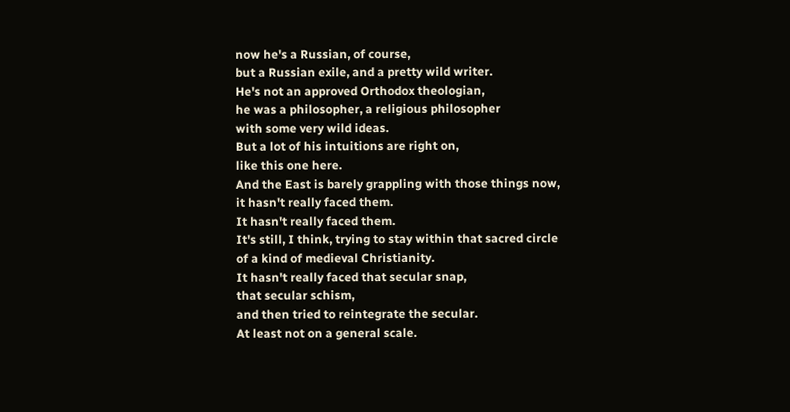now he's a Russian, of course,
but a Russian exile, and a pretty wild writer.
He's not an approved Orthodox theologian,
he was a philosopher, a religious philosopher
with some very wild ideas.
But a lot of his intuitions are right on,
like this one here.
And the East is barely grappling with those things now,
it hasn't really faced them.
It hasn't really faced them.
It's still, I think, trying to stay within that sacred circle
of a kind of medieval Christianity.
It hasn't really faced that secular snap,
that secular schism,
and then tried to reintegrate the secular.
At least not on a general scale.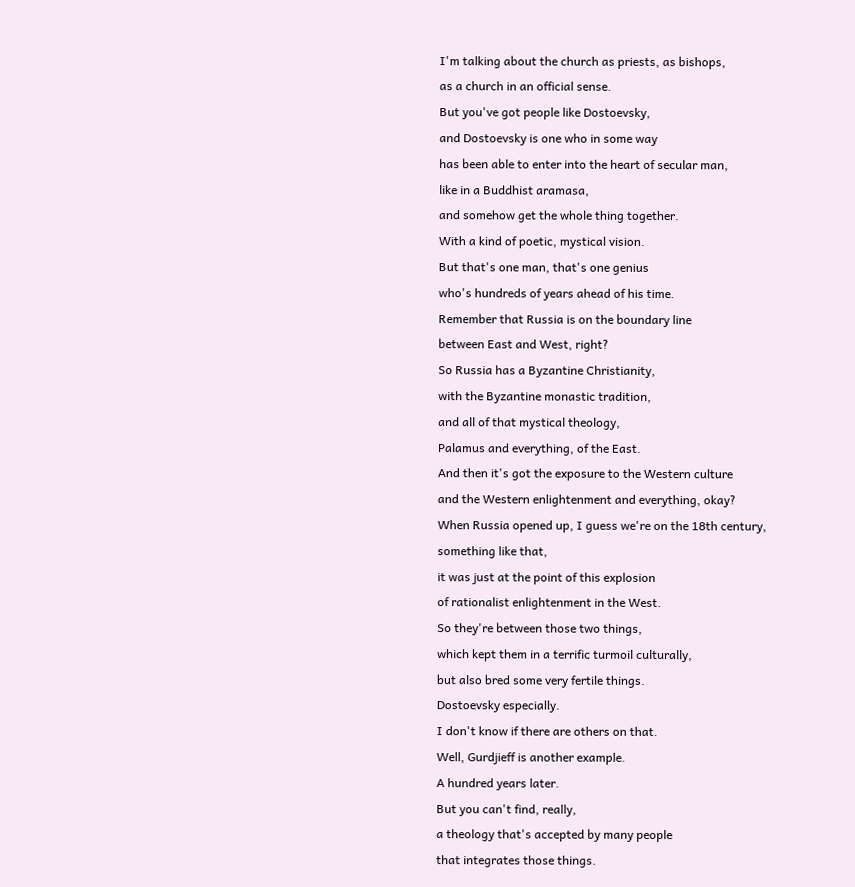I'm talking about the church as priests, as bishops,
as a church in an official sense.
But you've got people like Dostoevsky,
and Dostoevsky is one who in some way
has been able to enter into the heart of secular man,
like in a Buddhist aramasa,
and somehow get the whole thing together.
With a kind of poetic, mystical vision.
But that's one man, that's one genius
who's hundreds of years ahead of his time.
Remember that Russia is on the boundary line
between East and West, right?
So Russia has a Byzantine Christianity,
with the Byzantine monastic tradition,
and all of that mystical theology,
Palamus and everything, of the East.
And then it's got the exposure to the Western culture
and the Western enlightenment and everything, okay?
When Russia opened up, I guess we're on the 18th century,
something like that,
it was just at the point of this explosion
of rationalist enlightenment in the West.
So they're between those two things,
which kept them in a terrific turmoil culturally,
but also bred some very fertile things.
Dostoevsky especially.
I don't know if there are others on that.
Well, Gurdjieff is another example.
A hundred years later.
But you can't find, really,
a theology that's accepted by many people
that integrates those things.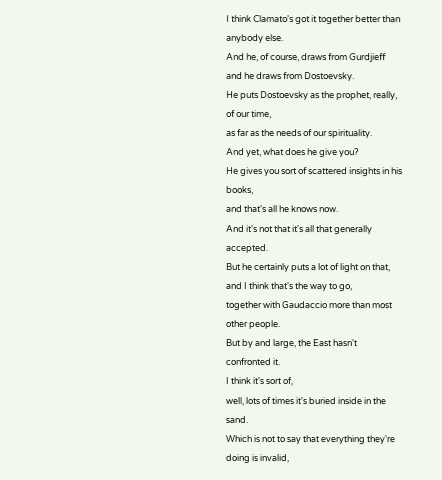I think Clamato's got it together better than anybody else.
And he, of course, draws from Gurdjieff
and he draws from Dostoevsky.
He puts Dostoevsky as the prophet, really, of our time,
as far as the needs of our spirituality.
And yet, what does he give you?
He gives you sort of scattered insights in his books,
and that's all he knows now.
And it's not that it's all that generally accepted.
But he certainly puts a lot of light on that,
and I think that's the way to go,
together with Gaudaccio more than most other people.
But by and large, the East hasn't confronted it.
I think it's sort of,
well, lots of times it's buried inside in the sand.
Which is not to say that everything they're doing is invalid,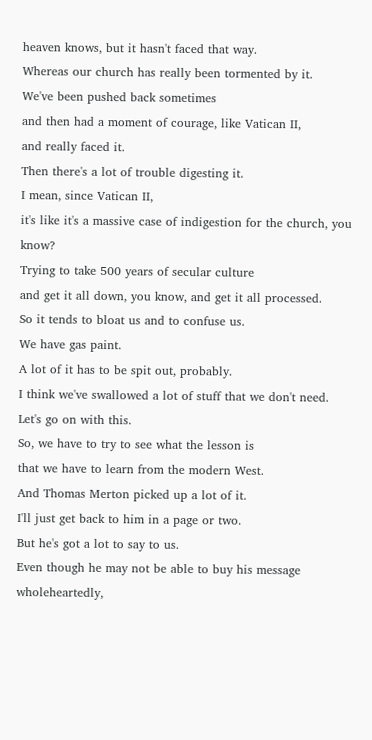heaven knows, but it hasn't faced that way.
Whereas our church has really been tormented by it.
We've been pushed back sometimes
and then had a moment of courage, like Vatican II,
and really faced it.
Then there's a lot of trouble digesting it.
I mean, since Vatican II,
it's like it's a massive case of indigestion for the church, you know?
Trying to take 500 years of secular culture
and get it all down, you know, and get it all processed.
So it tends to bloat us and to confuse us.
We have gas paint.
A lot of it has to be spit out, probably.
I think we've swallowed a lot of stuff that we don't need.
Let's go on with this.
So, we have to try to see what the lesson is
that we have to learn from the modern West.
And Thomas Merton picked up a lot of it.
I'll just get back to him in a page or two.
But he's got a lot to say to us.
Even though he may not be able to buy his message wholeheartedly,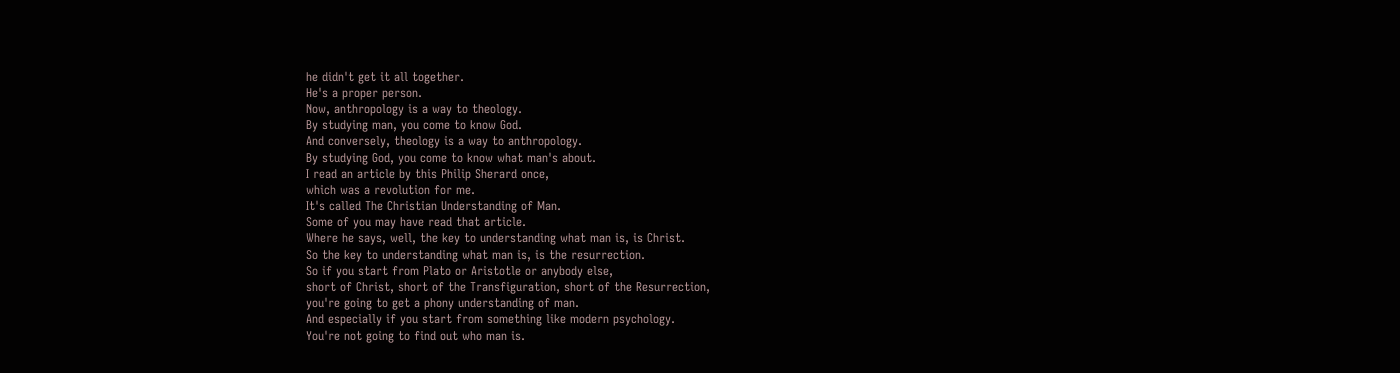he didn't get it all together.
He's a proper person.
Now, anthropology is a way to theology.
By studying man, you come to know God.
And conversely, theology is a way to anthropology.
By studying God, you come to know what man's about.
I read an article by this Philip Sherard once,
which was a revolution for me.
It's called The Christian Understanding of Man.
Some of you may have read that article.
Where he says, well, the key to understanding what man is, is Christ.
So the key to understanding what man is, is the resurrection.
So if you start from Plato or Aristotle or anybody else,
short of Christ, short of the Transfiguration, short of the Resurrection,
you're going to get a phony understanding of man.
And especially if you start from something like modern psychology.
You're not going to find out who man is.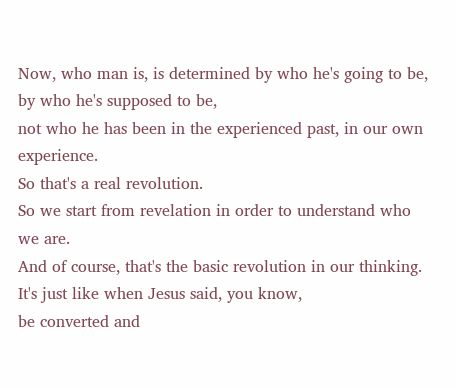Now, who man is, is determined by who he's going to be,
by who he's supposed to be,
not who he has been in the experienced past, in our own experience.
So that's a real revolution.
So we start from revelation in order to understand who we are.
And of course, that's the basic revolution in our thinking.
It's just like when Jesus said, you know,
be converted and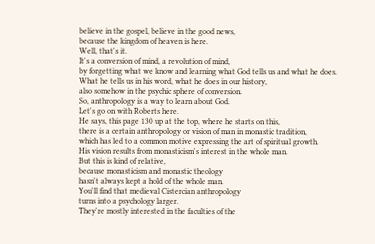believe in the gospel, believe in the good news,
because the kingdom of heaven is here.
Well, that's it.
It's a conversion of mind, a revolution of mind,
by forgetting what we know and learning what God tells us and what he does.
What he tells us in his word, what he does in our history,
also somehow in the psychic sphere of conversion.
So, anthropology is a way to learn about God.
Let's go on with Roberts here.
He says, this page 130 up at the top, where he starts on this,
there is a certain anthropology or vision of man in monastic tradition,
which has led to a common motive expressing the art of spiritual growth.
His vision results from monasticism's interest in the whole man.
But this is kind of relative,
because monasticism and monastic theology
hasn't always kept a hold of the whole man.
You'll find that medieval Cistercian anthropology
turns into a psychology larger.
They're mostly interested in the faculties of the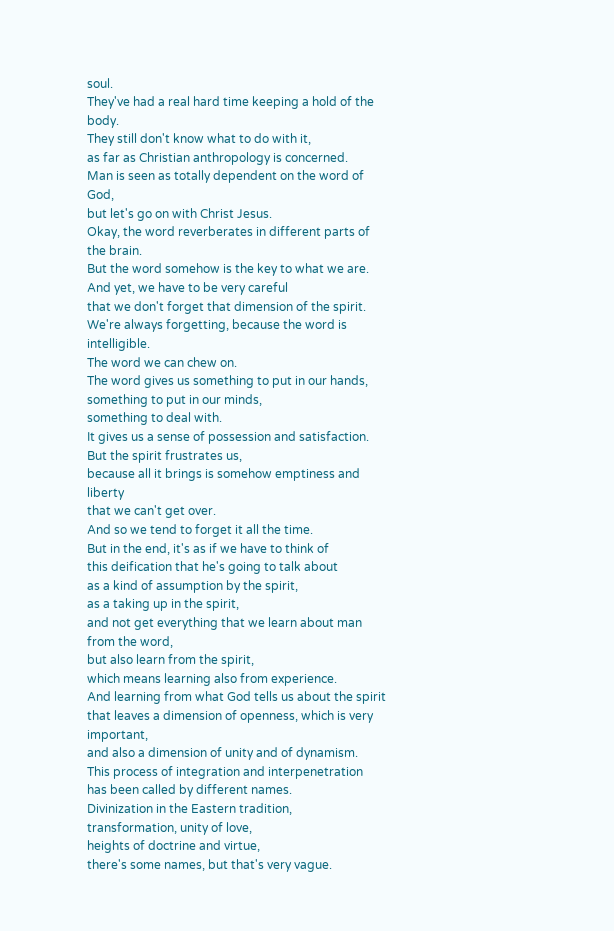soul.
They've had a real hard time keeping a hold of the body.
They still don't know what to do with it,
as far as Christian anthropology is concerned.
Man is seen as totally dependent on the word of God,
but let's go on with Christ Jesus.
Okay, the word reverberates in different parts of the brain.
But the word somehow is the key to what we are.
And yet, we have to be very careful
that we don't forget that dimension of the spirit.
We're always forgetting, because the word is intelligible.
The word we can chew on.
The word gives us something to put in our hands,
something to put in our minds,
something to deal with.
It gives us a sense of possession and satisfaction.
But the spirit frustrates us,
because all it brings is somehow emptiness and liberty
that we can't get over.
And so we tend to forget it all the time.
But in the end, it's as if we have to think of
this deification that he's going to talk about
as a kind of assumption by the spirit,
as a taking up in the spirit,
and not get everything that we learn about man from the word,
but also learn from the spirit,
which means learning also from experience.
And learning from what God tells us about the spirit
that leaves a dimension of openness, which is very important,
and also a dimension of unity and of dynamism.
This process of integration and interpenetration
has been called by different names.
Divinization in the Eastern tradition,
transformation, unity of love,
heights of doctrine and virtue,
there's some names, but that's very vague.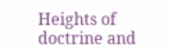Heights of doctrine and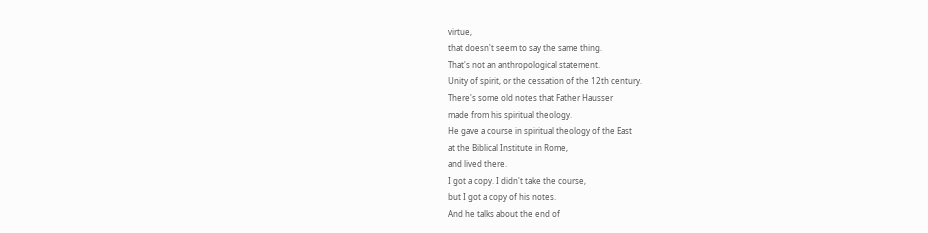virtue,
that doesn't seem to say the same thing.
That's not an anthropological statement.
Unity of spirit, or the cessation of the 12th century.
There's some old notes that Father Hausser
made from his spiritual theology.
He gave a course in spiritual theology of the East
at the Biblical Institute in Rome,
and lived there.
I got a copy. I didn't take the course,
but I got a copy of his notes.
And he talks about the end of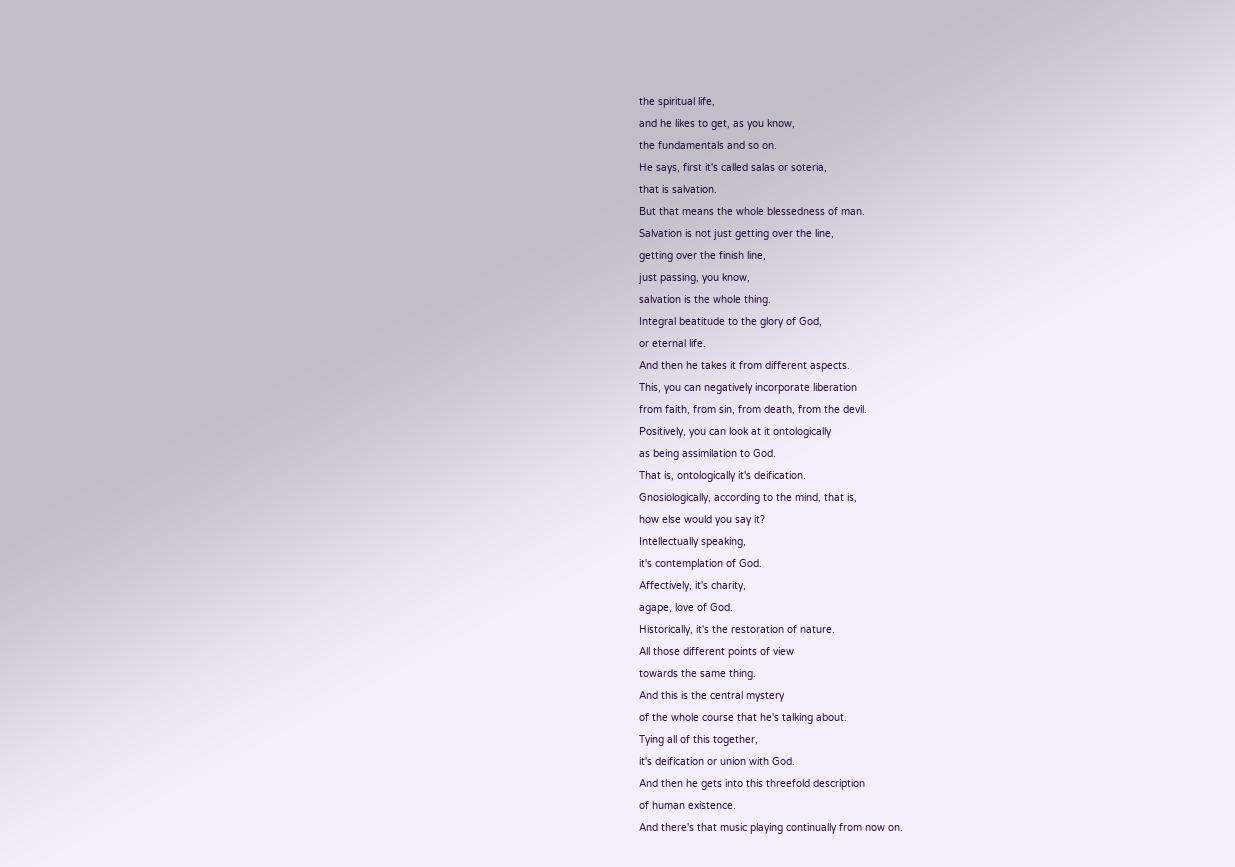the spiritual life,
and he likes to get, as you know,
the fundamentals and so on.
He says, first it's called salas or soteria,
that is salvation.
But that means the whole blessedness of man.
Salvation is not just getting over the line,
getting over the finish line,
just passing, you know,
salvation is the whole thing.
Integral beatitude to the glory of God,
or eternal life.
And then he takes it from different aspects.
This, you can negatively incorporate liberation
from faith, from sin, from death, from the devil.
Positively, you can look at it ontologically
as being assimilation to God.
That is, ontologically it's deification.
Gnosiologically, according to the mind, that is,
how else would you say it?
Intellectually speaking,
it's contemplation of God.
Affectively, it's charity,
agape, love of God.
Historically, it's the restoration of nature.
All those different points of view
towards the same thing.
And this is the central mystery
of the whole course that he's talking about.
Tying all of this together,
it's deification or union with God.
And then he gets into this threefold description
of human existence.
And there's that music playing continually from now on.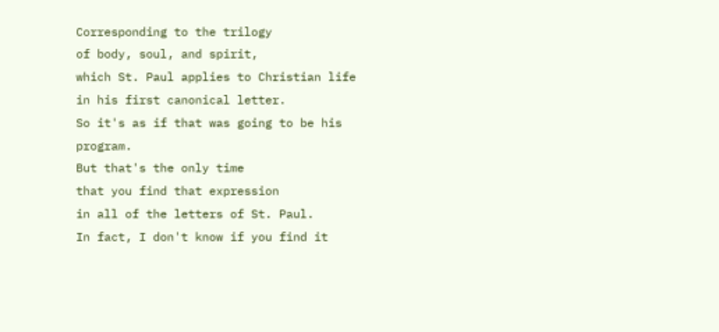Corresponding to the trilogy
of body, soul, and spirit,
which St. Paul applies to Christian life
in his first canonical letter.
So it's as if that was going to be his program.
But that's the only time
that you find that expression
in all of the letters of St. Paul.
In fact, I don't know if you find it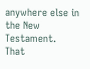anywhere else in the New Testament.
That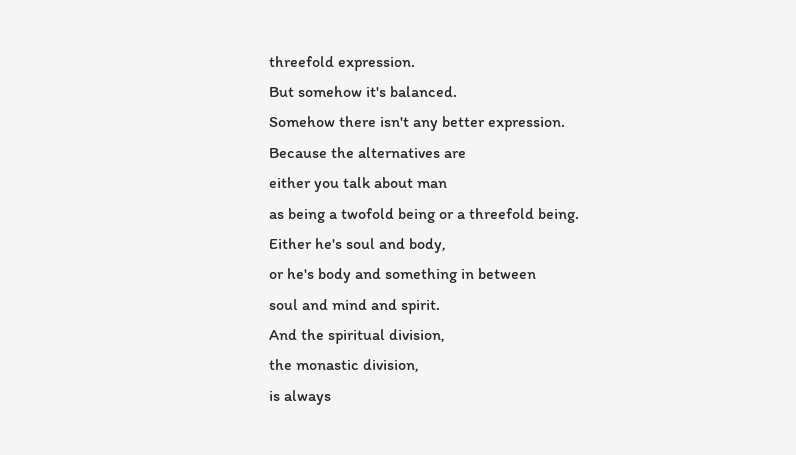threefold expression.
But somehow it's balanced.
Somehow there isn't any better expression.
Because the alternatives are
either you talk about man
as being a twofold being or a threefold being.
Either he's soul and body,
or he's body and something in between
soul and mind and spirit.
And the spiritual division,
the monastic division,
is always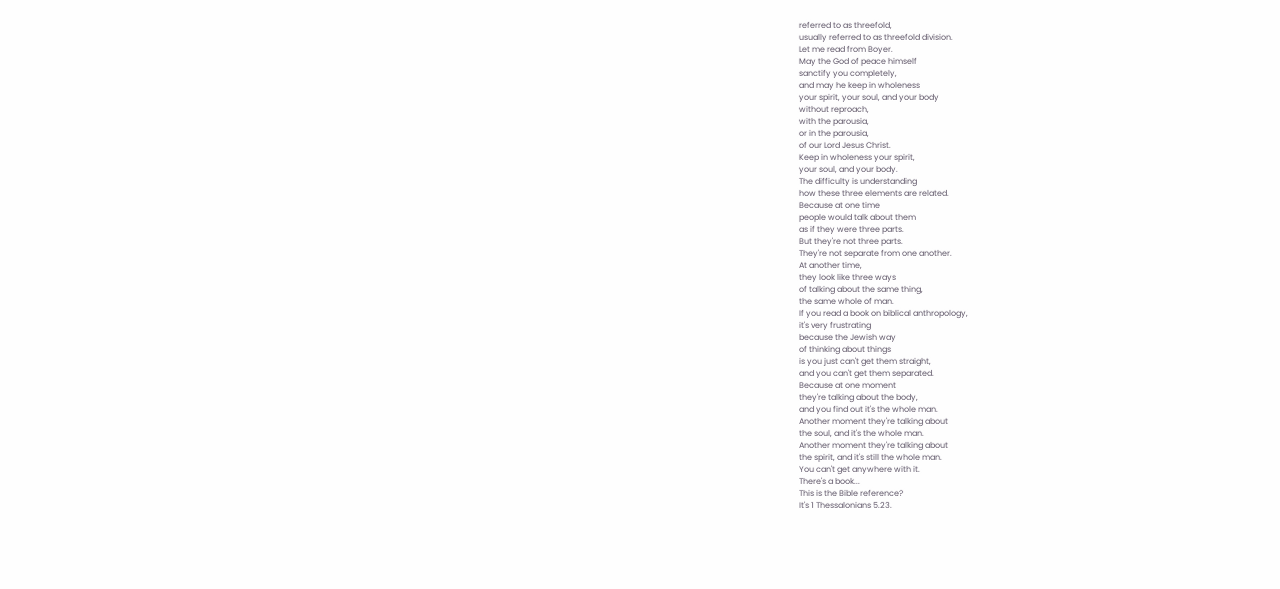referred to as threefold,
usually referred to as threefold division.
Let me read from Boyer.
May the God of peace himself
sanctify you completely,
and may he keep in wholeness
your spirit, your soul, and your body
without reproach,
with the parousia,
or in the parousia,
of our Lord Jesus Christ.
Keep in wholeness your spirit,
your soul, and your body.
The difficulty is understanding
how these three elements are related.
Because at one time
people would talk about them
as if they were three parts.
But they're not three parts.
They're not separate from one another.
At another time,
they look like three ways
of talking about the same thing,
the same whole of man.
If you read a book on biblical anthropology,
it's very frustrating
because the Jewish way
of thinking about things
is you just can't get them straight,
and you can't get them separated.
Because at one moment
they're talking about the body,
and you find out it's the whole man.
Another moment they're talking about
the soul, and it's the whole man.
Another moment they're talking about
the spirit, and it's still the whole man.
You can't get anywhere with it.
There's a book...
This is the Bible reference?
It's 1 Thessalonians 5.23.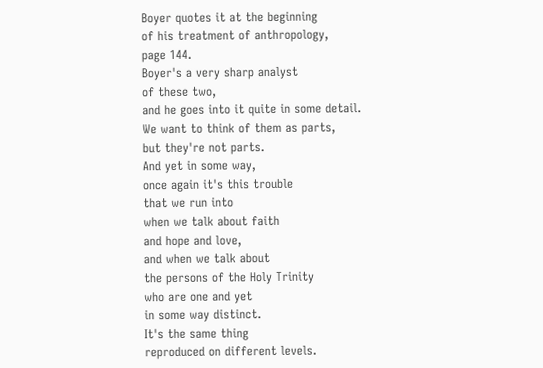Boyer quotes it at the beginning
of his treatment of anthropology,
page 144.
Boyer's a very sharp analyst
of these two,
and he goes into it quite in some detail.
We want to think of them as parts,
but they're not parts.
And yet in some way,
once again it's this trouble
that we run into
when we talk about faith
and hope and love,
and when we talk about
the persons of the Holy Trinity
who are one and yet
in some way distinct.
It's the same thing
reproduced on different levels.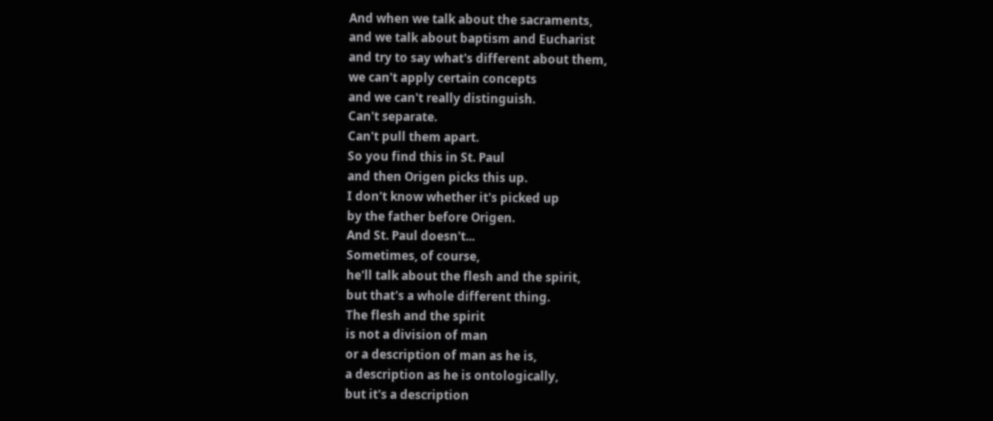And when we talk about the sacraments,
and we talk about baptism and Eucharist
and try to say what's different about them,
we can't apply certain concepts
and we can't really distinguish.
Can't separate.
Can't pull them apart.
So you find this in St. Paul
and then Origen picks this up.
I don't know whether it's picked up
by the father before Origen.
And St. Paul doesn't...
Sometimes, of course,
he'll talk about the flesh and the spirit,
but that's a whole different thing.
The flesh and the spirit
is not a division of man
or a description of man as he is,
a description as he is ontologically,
but it's a description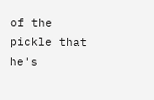of the pickle that he's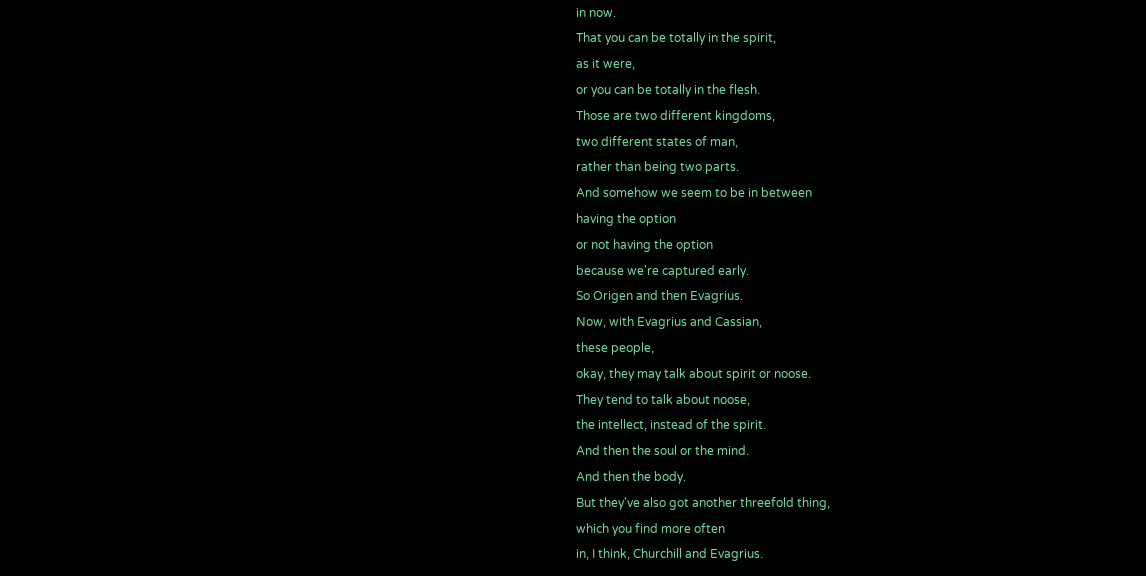in now.
That you can be totally in the spirit,
as it were,
or you can be totally in the flesh.
Those are two different kingdoms,
two different states of man,
rather than being two parts.
And somehow we seem to be in between
having the option
or not having the option
because we're captured early.
So Origen and then Evagrius.
Now, with Evagrius and Cassian,
these people,
okay, they may talk about spirit or noose.
They tend to talk about noose,
the intellect, instead of the spirit.
And then the soul or the mind.
And then the body.
But they've also got another threefold thing,
which you find more often
in, I think, Churchill and Evagrius.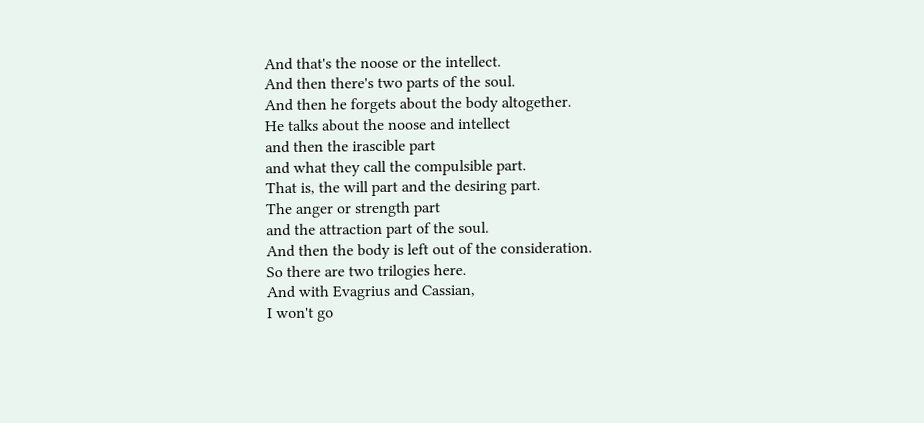And that's the noose or the intellect.
And then there's two parts of the soul.
And then he forgets about the body altogether.
He talks about the noose and intellect
and then the irascible part
and what they call the compulsible part.
That is, the will part and the desiring part.
The anger or strength part
and the attraction part of the soul.
And then the body is left out of the consideration.
So there are two trilogies here.
And with Evagrius and Cassian,
I won't go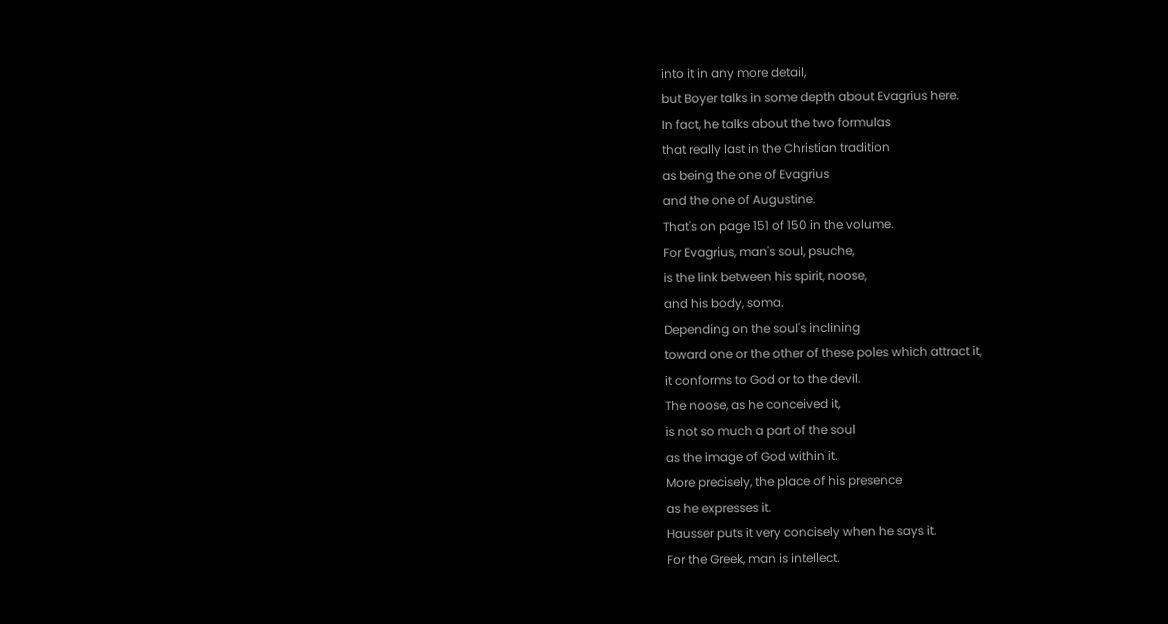into it in any more detail,
but Boyer talks in some depth about Evagrius here.
In fact, he talks about the two formulas
that really last in the Christian tradition
as being the one of Evagrius
and the one of Augustine.
That's on page 151 of 150 in the volume.
For Evagrius, man's soul, psuche,
is the link between his spirit, noose,
and his body, soma.
Depending on the soul's inclining
toward one or the other of these poles which attract it,
it conforms to God or to the devil.
The noose, as he conceived it,
is not so much a part of the soul
as the image of God within it.
More precisely, the place of his presence
as he expresses it.
Hausser puts it very concisely when he says it.
For the Greek, man is intellect.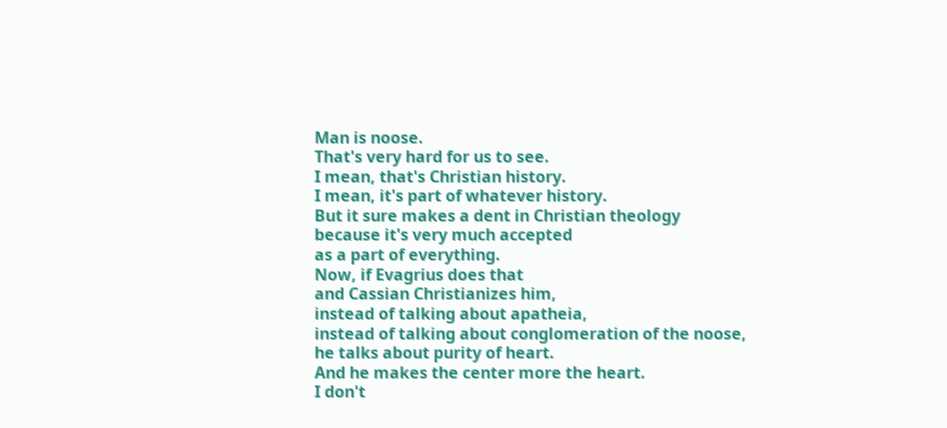Man is noose.
That's very hard for us to see.
I mean, that's Christian history.
I mean, it's part of whatever history.
But it sure makes a dent in Christian theology
because it's very much accepted
as a part of everything.
Now, if Evagrius does that
and Cassian Christianizes him,
instead of talking about apatheia,
instead of talking about conglomeration of the noose,
he talks about purity of heart.
And he makes the center more the heart.
I don't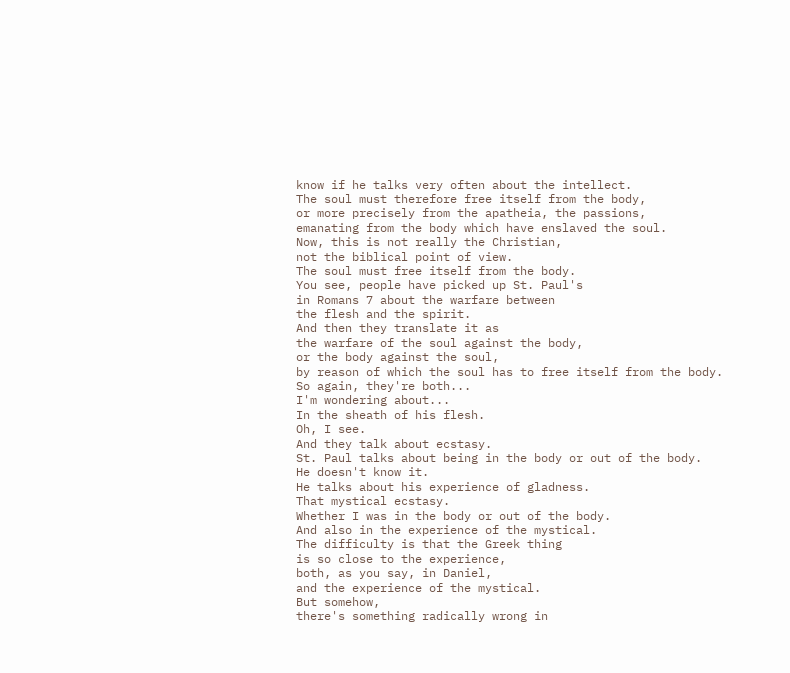know if he talks very often about the intellect.
The soul must therefore free itself from the body,
or more precisely from the apatheia, the passions,
emanating from the body which have enslaved the soul.
Now, this is not really the Christian,
not the biblical point of view.
The soul must free itself from the body.
You see, people have picked up St. Paul's
in Romans 7 about the warfare between
the flesh and the spirit.
And then they translate it as
the warfare of the soul against the body,
or the body against the soul,
by reason of which the soul has to free itself from the body.
So again, they're both...
I'm wondering about...
In the sheath of his flesh.
Oh, I see.
And they talk about ecstasy.
St. Paul talks about being in the body or out of the body.
He doesn't know it.
He talks about his experience of gladness.
That mystical ecstasy.
Whether I was in the body or out of the body.
And also in the experience of the mystical.
The difficulty is that the Greek thing
is so close to the experience,
both, as you say, in Daniel,
and the experience of the mystical.
But somehow,
there's something radically wrong in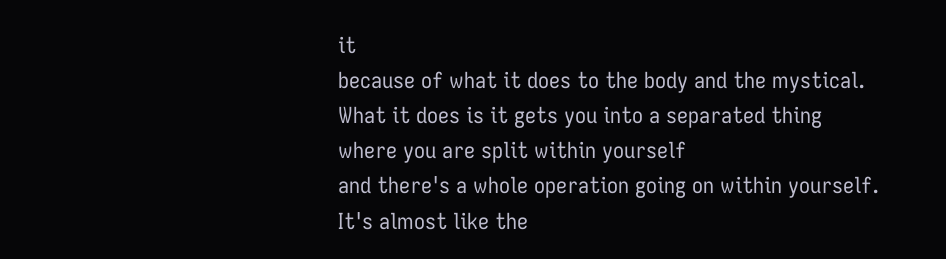it
because of what it does to the body and the mystical.
What it does is it gets you into a separated thing
where you are split within yourself
and there's a whole operation going on within yourself.
It's almost like the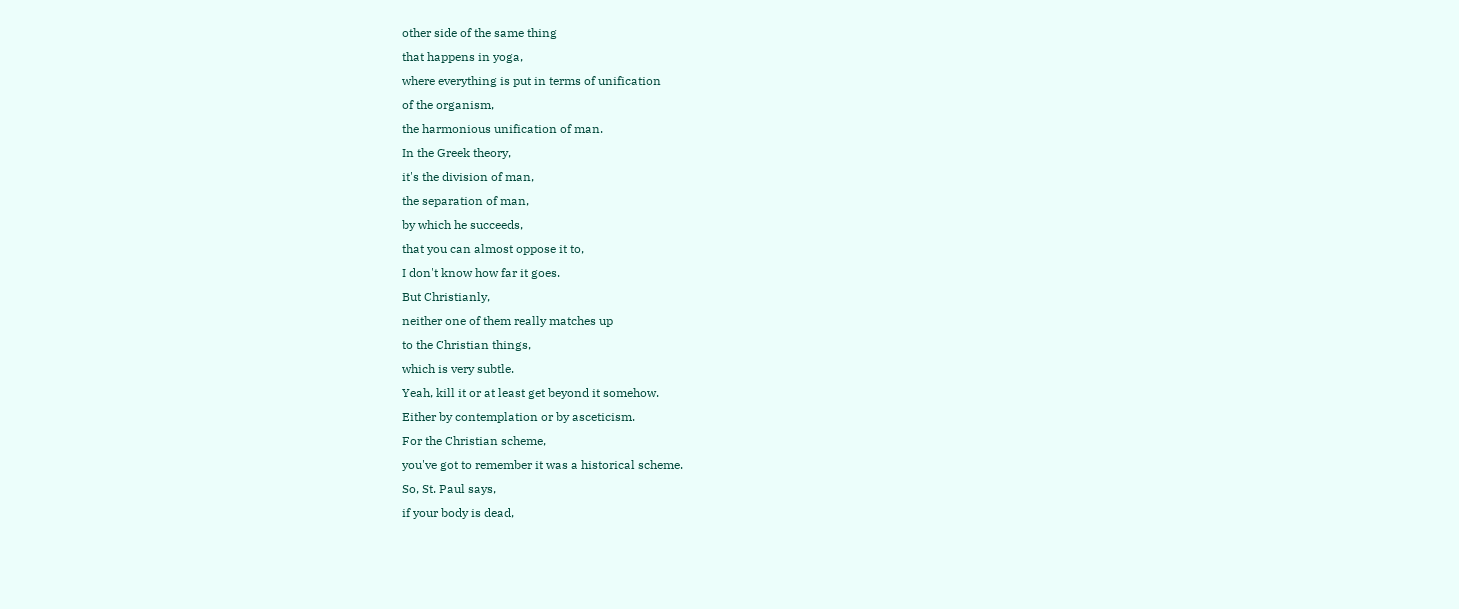other side of the same thing
that happens in yoga,
where everything is put in terms of unification
of the organism,
the harmonious unification of man.
In the Greek theory,
it's the division of man,
the separation of man,
by which he succeeds,
that you can almost oppose it to,
I don't know how far it goes.
But Christianly,
neither one of them really matches up
to the Christian things,
which is very subtle.
Yeah, kill it or at least get beyond it somehow.
Either by contemplation or by asceticism.
For the Christian scheme,
you've got to remember it was a historical scheme.
So, St. Paul says,
if your body is dead,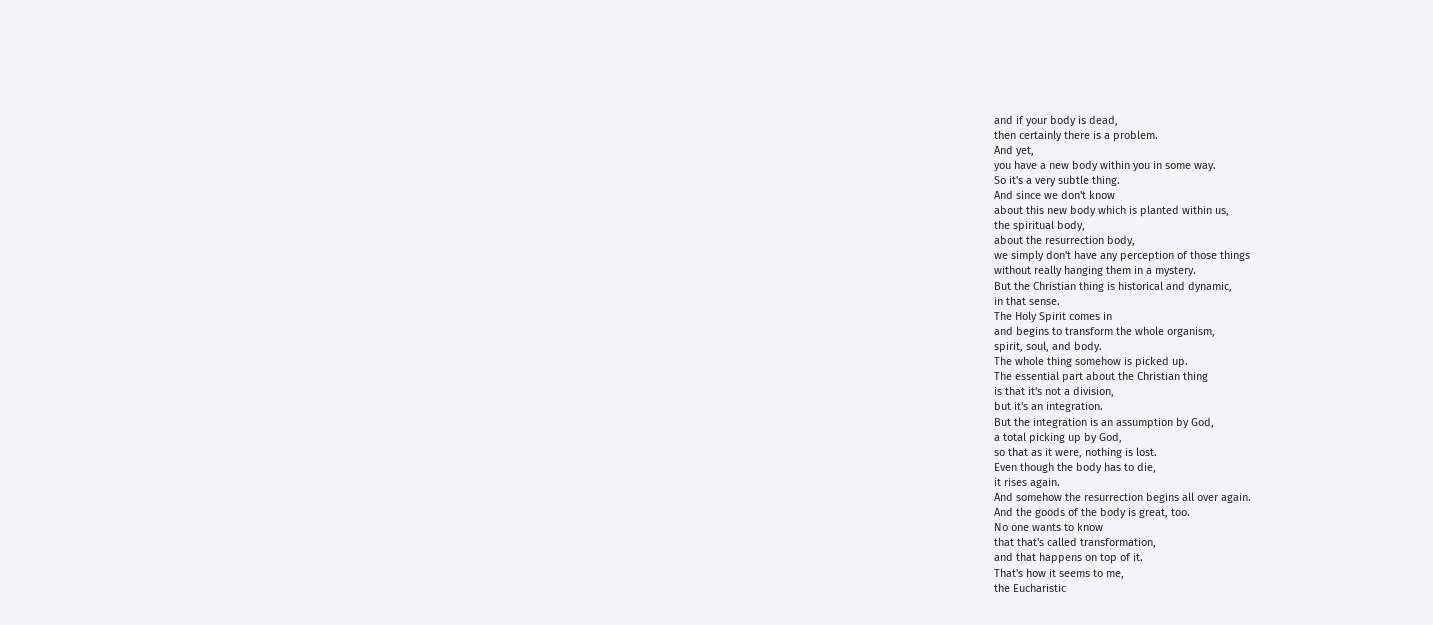and if your body is dead,
then certainly there is a problem.
And yet,
you have a new body within you in some way.
So it's a very subtle thing.
And since we don't know
about this new body which is planted within us,
the spiritual body,
about the resurrection body,
we simply don't have any perception of those things
without really hanging them in a mystery.
But the Christian thing is historical and dynamic,
in that sense.
The Holy Spirit comes in
and begins to transform the whole organism,
spirit, soul, and body.
The whole thing somehow is picked up.
The essential part about the Christian thing
is that it's not a division,
but it's an integration.
But the integration is an assumption by God,
a total picking up by God,
so that as it were, nothing is lost.
Even though the body has to die,
it rises again.
And somehow the resurrection begins all over again.
And the goods of the body is great, too.
No one wants to know
that that's called transformation,
and that happens on top of it.
That's how it seems to me,
the Eucharistic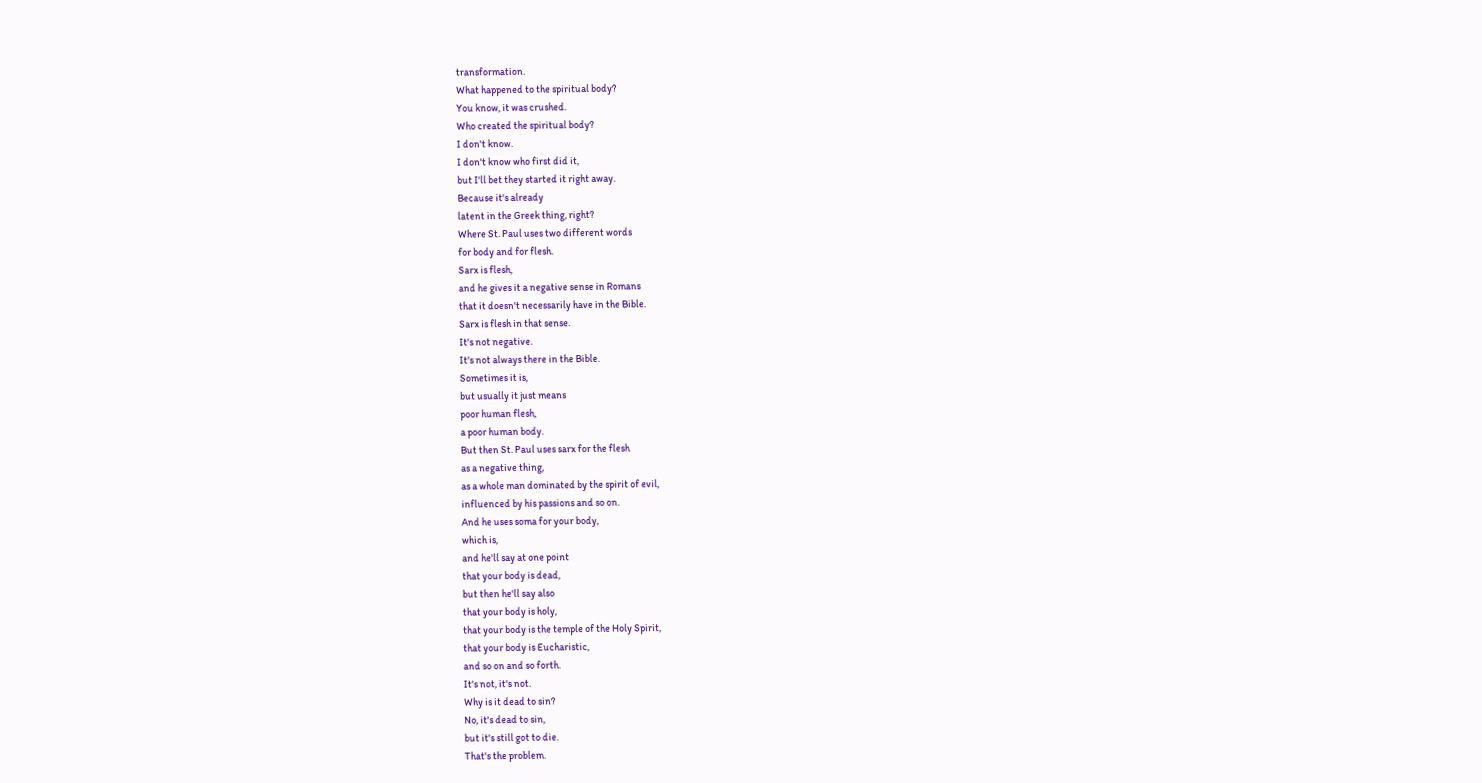transformation.
What happened to the spiritual body?
You know, it was crushed.
Who created the spiritual body?
I don't know.
I don't know who first did it,
but I'll bet they started it right away.
Because it's already
latent in the Greek thing, right?
Where St. Paul uses two different words
for body and for flesh.
Sarx is flesh,
and he gives it a negative sense in Romans
that it doesn't necessarily have in the Bible.
Sarx is flesh in that sense.
It's not negative.
It's not always there in the Bible.
Sometimes it is,
but usually it just means
poor human flesh,
a poor human body.
But then St. Paul uses sarx for the flesh
as a negative thing,
as a whole man dominated by the spirit of evil,
influenced by his passions and so on.
And he uses soma for your body,
which is,
and he'll say at one point
that your body is dead,
but then he'll say also
that your body is holy,
that your body is the temple of the Holy Spirit,
that your body is Eucharistic,
and so on and so forth.
It's not, it's not.
Why is it dead to sin?
No, it's dead to sin,
but it's still got to die.
That's the problem.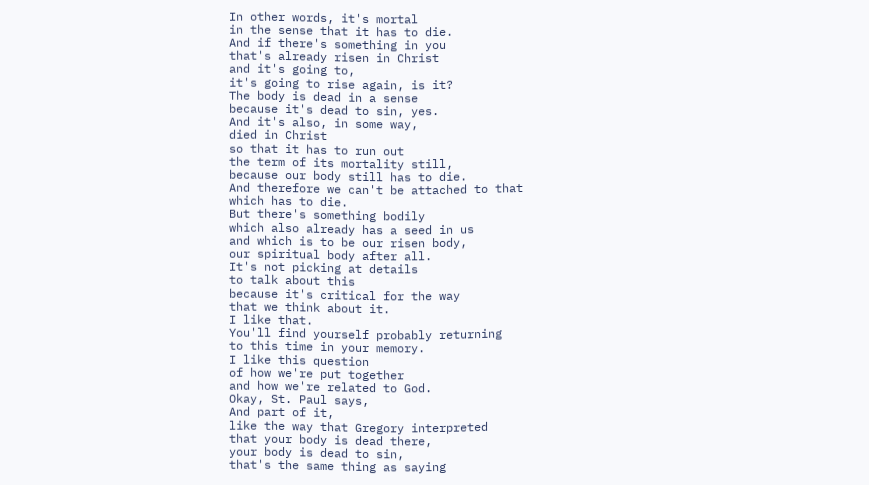In other words, it's mortal
in the sense that it has to die.
And if there's something in you
that's already risen in Christ
and it's going to,
it's going to rise again, is it?
The body is dead in a sense
because it's dead to sin, yes.
And it's also, in some way,
died in Christ
so that it has to run out
the term of its mortality still,
because our body still has to die.
And therefore we can't be attached to that
which has to die.
But there's something bodily
which also already has a seed in us
and which is to be our risen body,
our spiritual body after all.
It's not picking at details
to talk about this
because it's critical for the way
that we think about it.
I like that.
You'll find yourself probably returning
to this time in your memory.
I like this question
of how we're put together
and how we're related to God.
Okay, St. Paul says,
And part of it,
like the way that Gregory interpreted
that your body is dead there,
your body is dead to sin,
that's the same thing as saying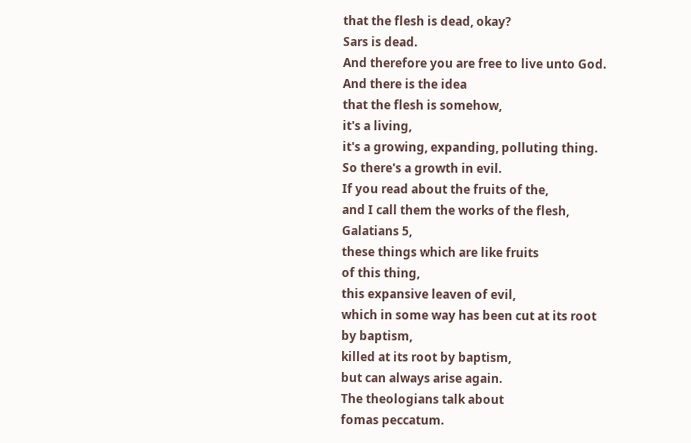that the flesh is dead, okay?
Sars is dead.
And therefore you are free to live unto God.
And there is the idea
that the flesh is somehow,
it's a living,
it's a growing, expanding, polluting thing.
So there's a growth in evil.
If you read about the fruits of the,
and I call them the works of the flesh,
Galatians 5,
these things which are like fruits
of this thing,
this expansive leaven of evil,
which in some way has been cut at its root
by baptism,
killed at its root by baptism,
but can always arise again.
The theologians talk about
fomas peccatum.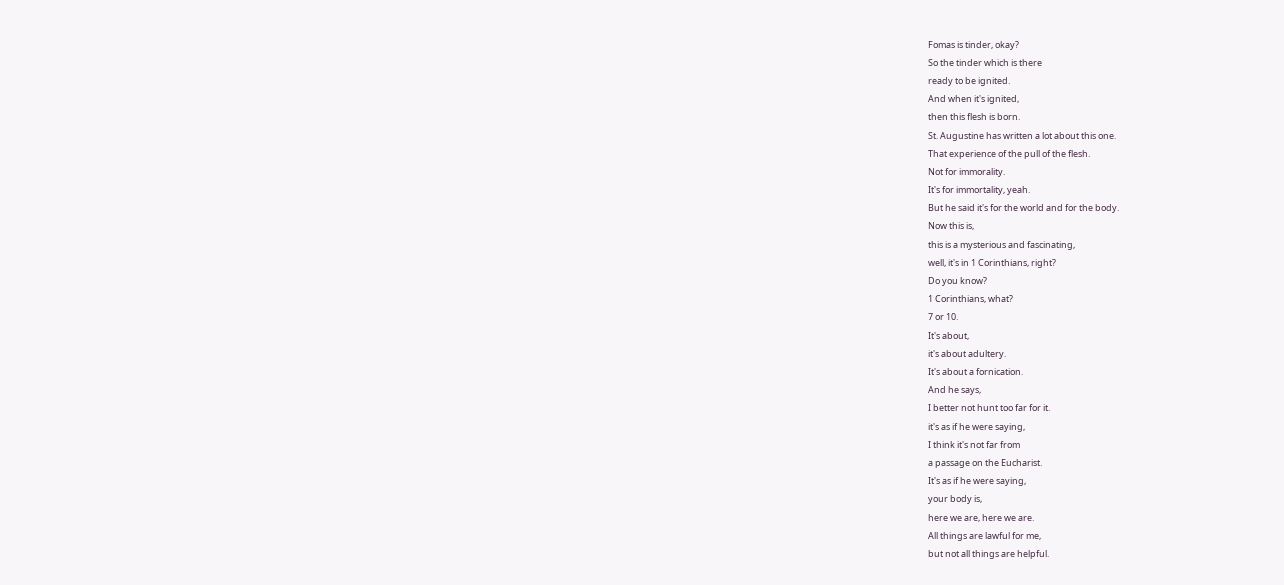Fomas is tinder, okay?
So the tinder which is there
ready to be ignited.
And when it's ignited,
then this flesh is born.
St. Augustine has written a lot about this one.
That experience of the pull of the flesh.
Not for immorality.
It's for immortality, yeah.
But he said it's for the world and for the body.
Now this is,
this is a mysterious and fascinating,
well, it's in 1 Corinthians, right?
Do you know?
1 Corinthians, what?
7 or 10.
It's about,
it's about adultery.
It's about a fornication.
And he says,
I better not hunt too far for it.
it's as if he were saying,
I think it's not far from
a passage on the Eucharist.
It's as if he were saying,
your body is,
here we are, here we are.
All things are lawful for me,
but not all things are helpful.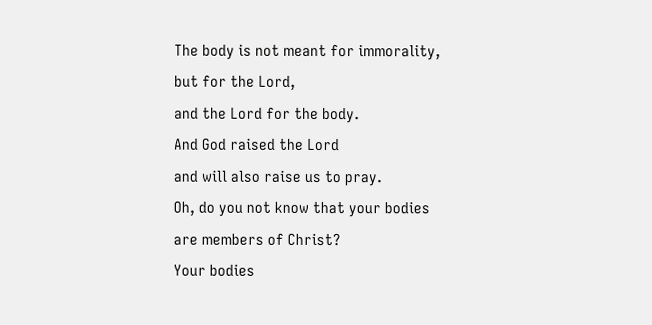The body is not meant for immorality,
but for the Lord,
and the Lord for the body.
And God raised the Lord
and will also raise us to pray.
Oh, do you not know that your bodies
are members of Christ?
Your bodies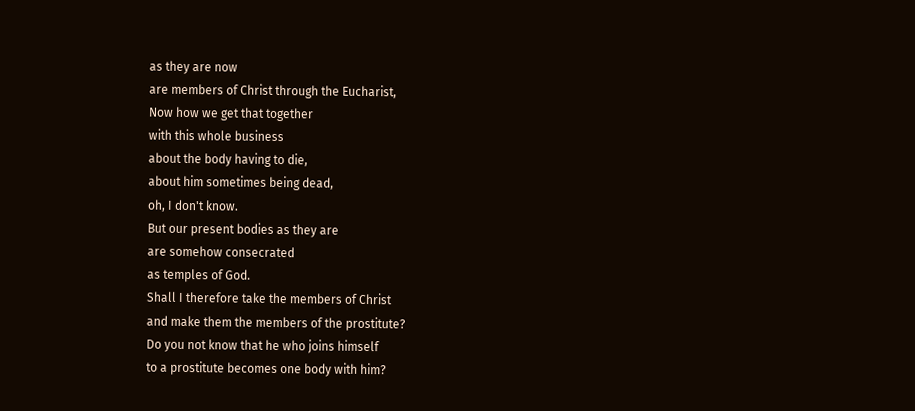as they are now
are members of Christ through the Eucharist,
Now how we get that together
with this whole business
about the body having to die,
about him sometimes being dead,
oh, I don't know.
But our present bodies as they are
are somehow consecrated
as temples of God.
Shall I therefore take the members of Christ
and make them the members of the prostitute?
Do you not know that he who joins himself
to a prostitute becomes one body with him?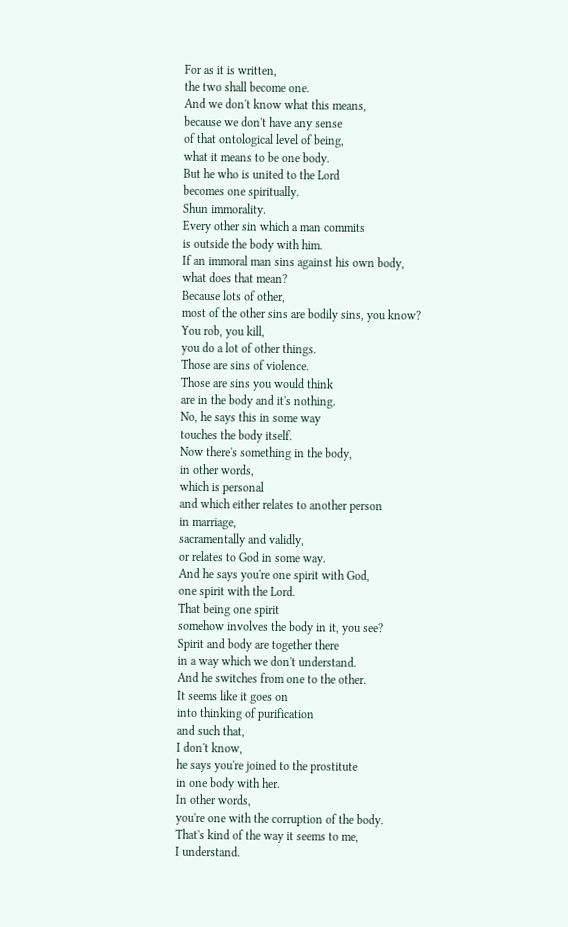For as it is written,
the two shall become one.
And we don't know what this means,
because we don't have any sense
of that ontological level of being,
what it means to be one body.
But he who is united to the Lord
becomes one spiritually.
Shun immorality.
Every other sin which a man commits
is outside the body with him.
If an immoral man sins against his own body,
what does that mean?
Because lots of other,
most of the other sins are bodily sins, you know?
You rob, you kill,
you do a lot of other things.
Those are sins of violence.
Those are sins you would think
are in the body and it's nothing.
No, he says this in some way
touches the body itself.
Now there's something in the body,
in other words,
which is personal
and which either relates to another person
in marriage,
sacramentally and validly,
or relates to God in some way.
And he says you're one spirit with God,
one spirit with the Lord.
That being one spirit
somehow involves the body in it, you see?
Spirit and body are together there
in a way which we don't understand.
And he switches from one to the other.
It seems like it goes on
into thinking of purification
and such that,
I don't know,
he says you're joined to the prostitute
in one body with her.
In other words,
you're one with the corruption of the body.
That's kind of the way it seems to me,
I understand.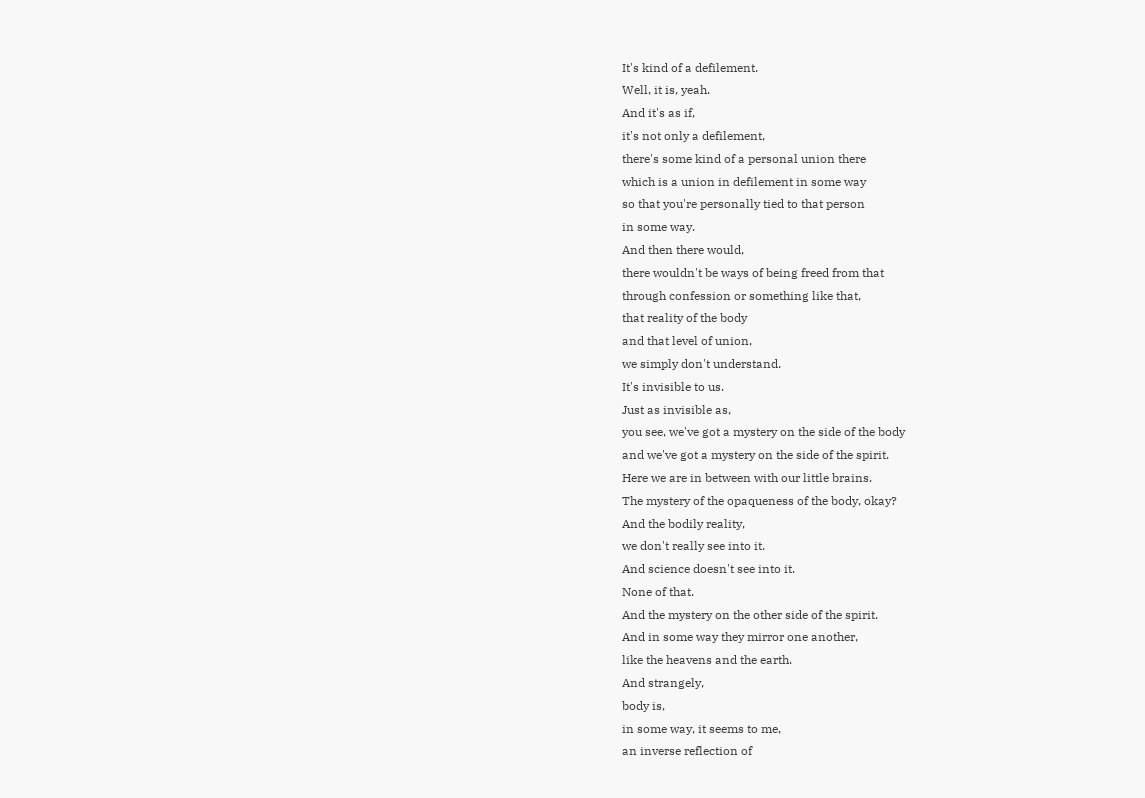It's kind of a defilement.
Well, it is, yeah.
And it's as if,
it's not only a defilement,
there's some kind of a personal union there
which is a union in defilement in some way
so that you're personally tied to that person
in some way.
And then there would,
there wouldn't be ways of being freed from that
through confession or something like that,
that reality of the body
and that level of union,
we simply don't understand.
It's invisible to us.
Just as invisible as,
you see, we've got a mystery on the side of the body
and we've got a mystery on the side of the spirit.
Here we are in between with our little brains.
The mystery of the opaqueness of the body, okay?
And the bodily reality,
we don't really see into it.
And science doesn't see into it.
None of that.
And the mystery on the other side of the spirit.
And in some way they mirror one another,
like the heavens and the earth.
And strangely,
body is,
in some way, it seems to me,
an inverse reflection of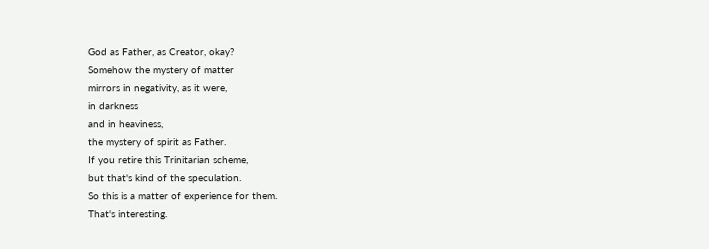God as Father, as Creator, okay?
Somehow the mystery of matter
mirrors in negativity, as it were,
in darkness
and in heaviness,
the mystery of spirit as Father.
If you retire this Trinitarian scheme,
but that's kind of the speculation.
So this is a matter of experience for them.
That's interesting.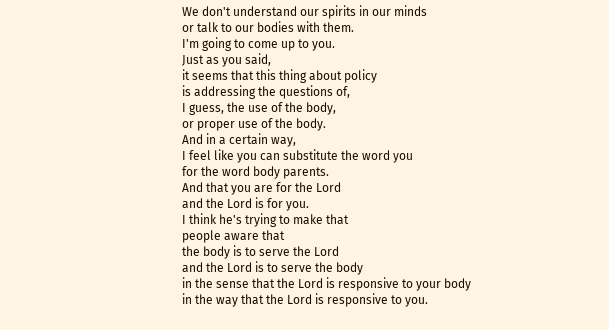We don't understand our spirits in our minds
or talk to our bodies with them.
I'm going to come up to you.
Just as you said,
it seems that this thing about policy
is addressing the questions of,
I guess, the use of the body,
or proper use of the body.
And in a certain way,
I feel like you can substitute the word you
for the word body parents.
And that you are for the Lord
and the Lord is for you.
I think he's trying to make that
people aware that
the body is to serve the Lord
and the Lord is to serve the body
in the sense that the Lord is responsive to your body
in the way that the Lord is responsive to you.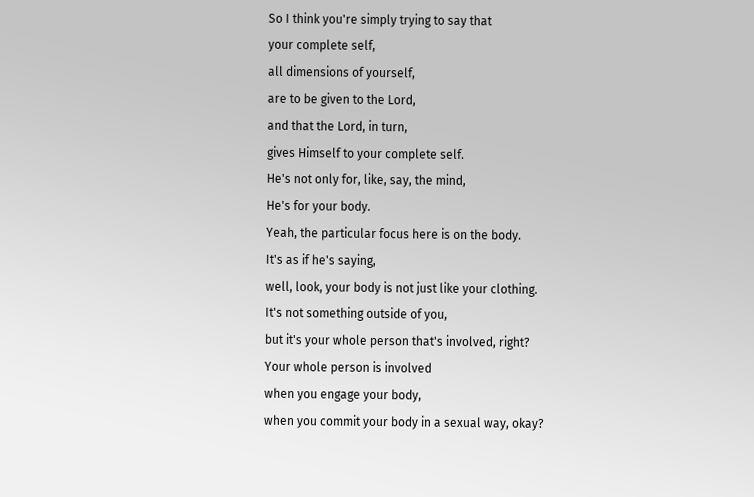So I think you're simply trying to say that
your complete self,
all dimensions of yourself,
are to be given to the Lord,
and that the Lord, in turn,
gives Himself to your complete self.
He's not only for, like, say, the mind,
He's for your body.
Yeah, the particular focus here is on the body.
It's as if he's saying,
well, look, your body is not just like your clothing.
It's not something outside of you,
but it's your whole person that's involved, right?
Your whole person is involved
when you engage your body,
when you commit your body in a sexual way, okay?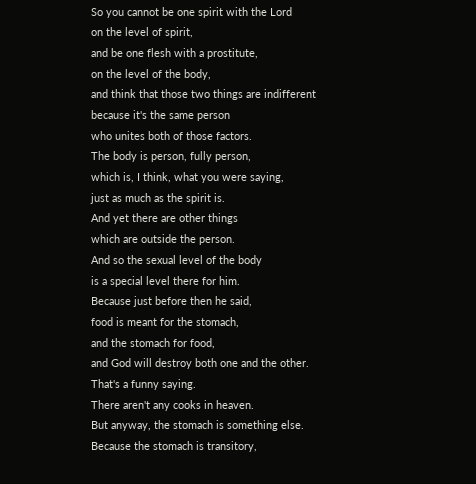So you cannot be one spirit with the Lord
on the level of spirit,
and be one flesh with a prostitute,
on the level of the body,
and think that those two things are indifferent
because it's the same person
who unites both of those factors.
The body is person, fully person,
which is, I think, what you were saying,
just as much as the spirit is.
And yet there are other things
which are outside the person.
And so the sexual level of the body
is a special level there for him.
Because just before then he said,
food is meant for the stomach,
and the stomach for food,
and God will destroy both one and the other.
That's a funny saying.
There aren't any cooks in heaven.
But anyway, the stomach is something else.
Because the stomach is transitory,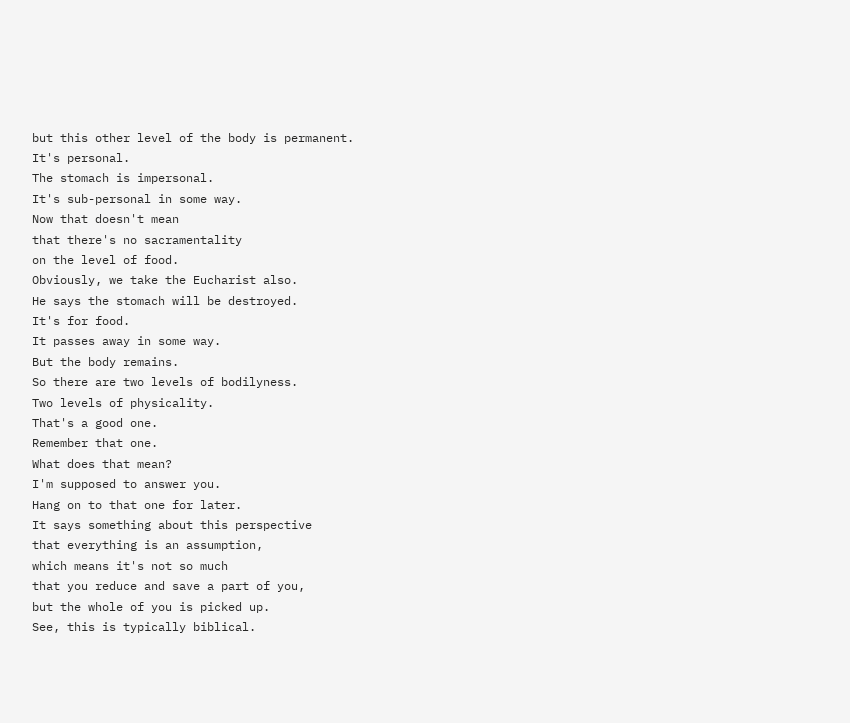but this other level of the body is permanent.
It's personal.
The stomach is impersonal.
It's sub-personal in some way.
Now that doesn't mean
that there's no sacramentality
on the level of food.
Obviously, we take the Eucharist also.
He says the stomach will be destroyed.
It's for food.
It passes away in some way.
But the body remains.
So there are two levels of bodilyness.
Two levels of physicality.
That's a good one.
Remember that one.
What does that mean?
I'm supposed to answer you.
Hang on to that one for later.
It says something about this perspective
that everything is an assumption,
which means it's not so much
that you reduce and save a part of you,
but the whole of you is picked up.
See, this is typically biblical.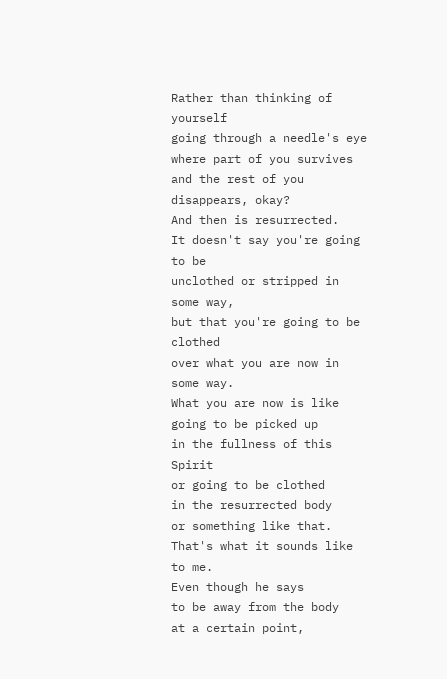Rather than thinking of yourself
going through a needle's eye
where part of you survives
and the rest of you disappears, okay?
And then is resurrected.
It doesn't say you're going to be
unclothed or stripped in some way,
but that you're going to be clothed
over what you are now in some way.
What you are now is like
going to be picked up
in the fullness of this Spirit
or going to be clothed
in the resurrected body
or something like that.
That's what it sounds like to me.
Even though he says
to be away from the body
at a certain point,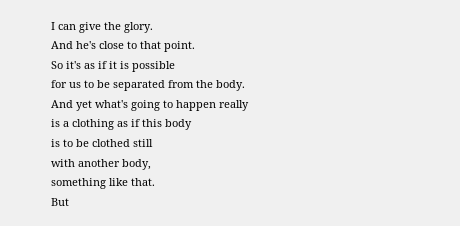I can give the glory.
And he's close to that point.
So it's as if it is possible
for us to be separated from the body.
And yet what's going to happen really
is a clothing as if this body
is to be clothed still
with another body,
something like that.
But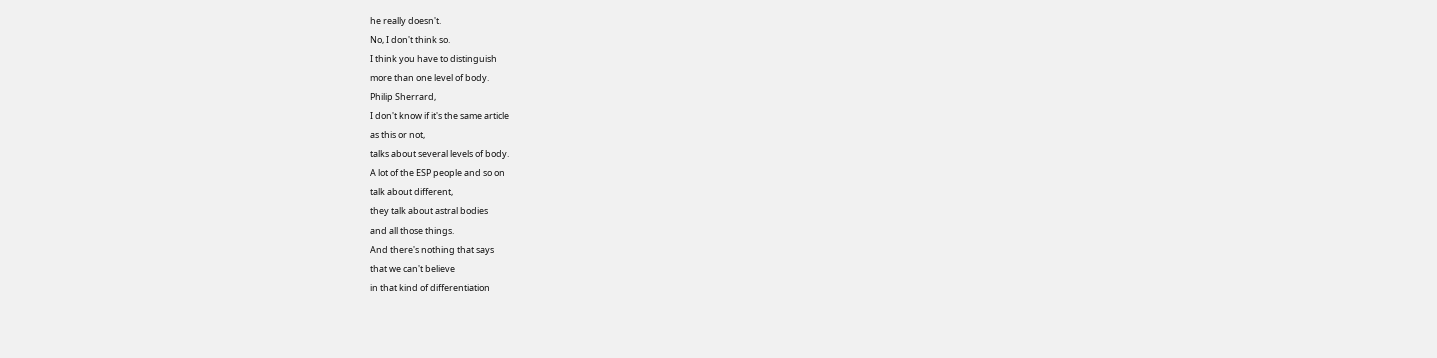he really doesn't.
No, I don't think so.
I think you have to distinguish
more than one level of body.
Philip Sherrard,
I don't know if it's the same article
as this or not,
talks about several levels of body.
A lot of the ESP people and so on
talk about different,
they talk about astral bodies
and all those things.
And there's nothing that says
that we can't believe
in that kind of differentiation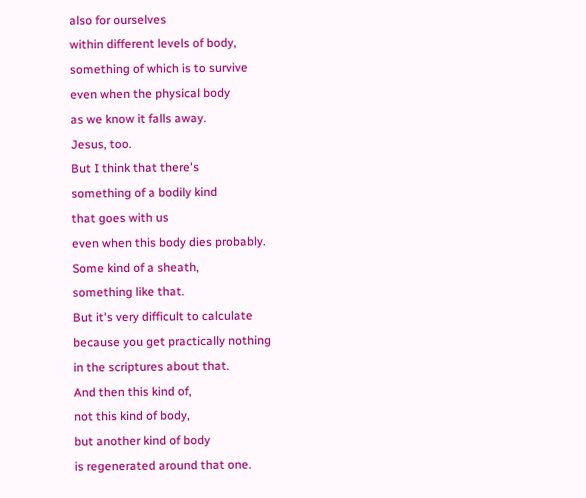also for ourselves
within different levels of body,
something of which is to survive
even when the physical body
as we know it falls away.
Jesus, too.
But I think that there's
something of a bodily kind
that goes with us
even when this body dies probably.
Some kind of a sheath,
something like that.
But it's very difficult to calculate
because you get practically nothing
in the scriptures about that.
And then this kind of,
not this kind of body,
but another kind of body
is regenerated around that one.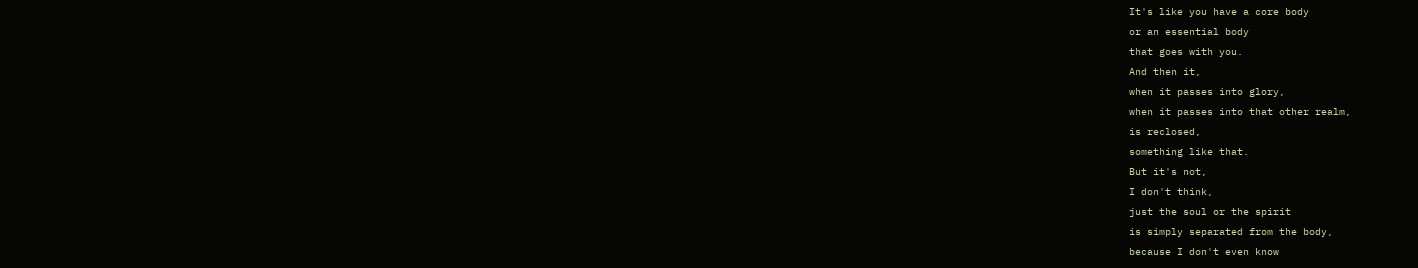It's like you have a core body
or an essential body
that goes with you.
And then it,
when it passes into glory,
when it passes into that other realm,
is reclosed,
something like that.
But it's not,
I don't think,
just the soul or the spirit
is simply separated from the body,
because I don't even know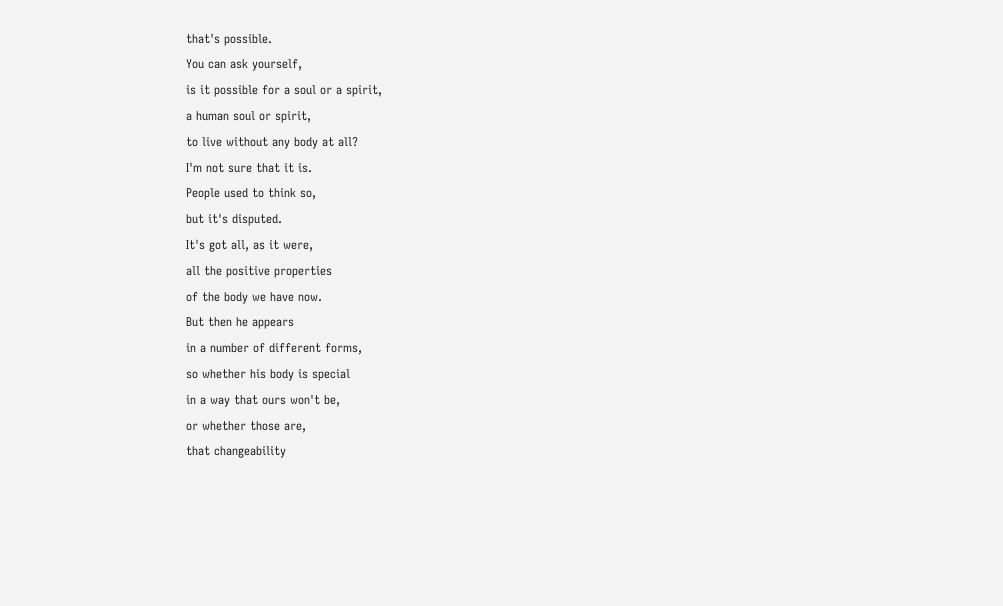that's possible.
You can ask yourself,
is it possible for a soul or a spirit,
a human soul or spirit,
to live without any body at all?
I'm not sure that it is.
People used to think so,
but it's disputed.
It's got all, as it were,
all the positive properties
of the body we have now.
But then he appears
in a number of different forms,
so whether his body is special
in a way that ours won't be,
or whether those are,
that changeability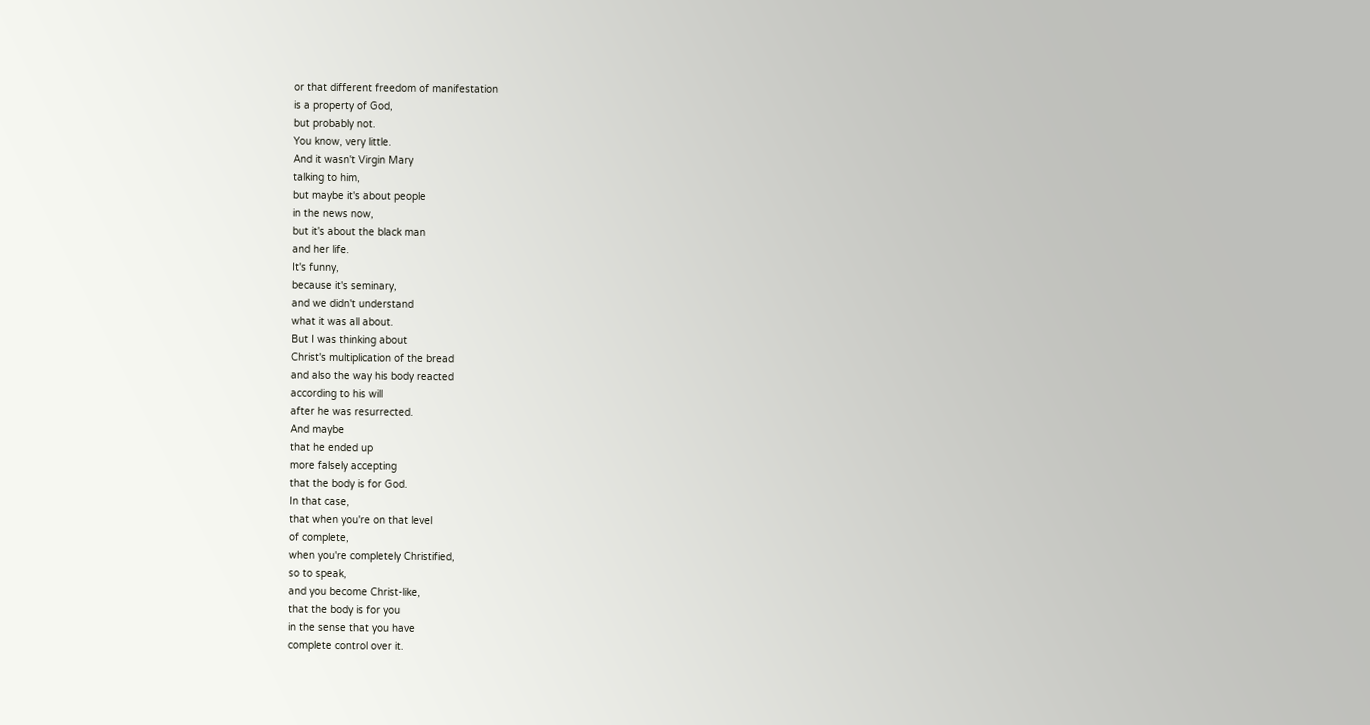or that different freedom of manifestation
is a property of God,
but probably not.
You know, very little.
And it wasn't Virgin Mary
talking to him,
but maybe it's about people
in the news now,
but it's about the black man
and her life.
It's funny,
because it's seminary,
and we didn't understand
what it was all about.
But I was thinking about
Christ's multiplication of the bread
and also the way his body reacted
according to his will
after he was resurrected.
And maybe
that he ended up
more falsely accepting
that the body is for God.
In that case,
that when you're on that level
of complete,
when you're completely Christified,
so to speak,
and you become Christ-like,
that the body is for you
in the sense that you have
complete control over it.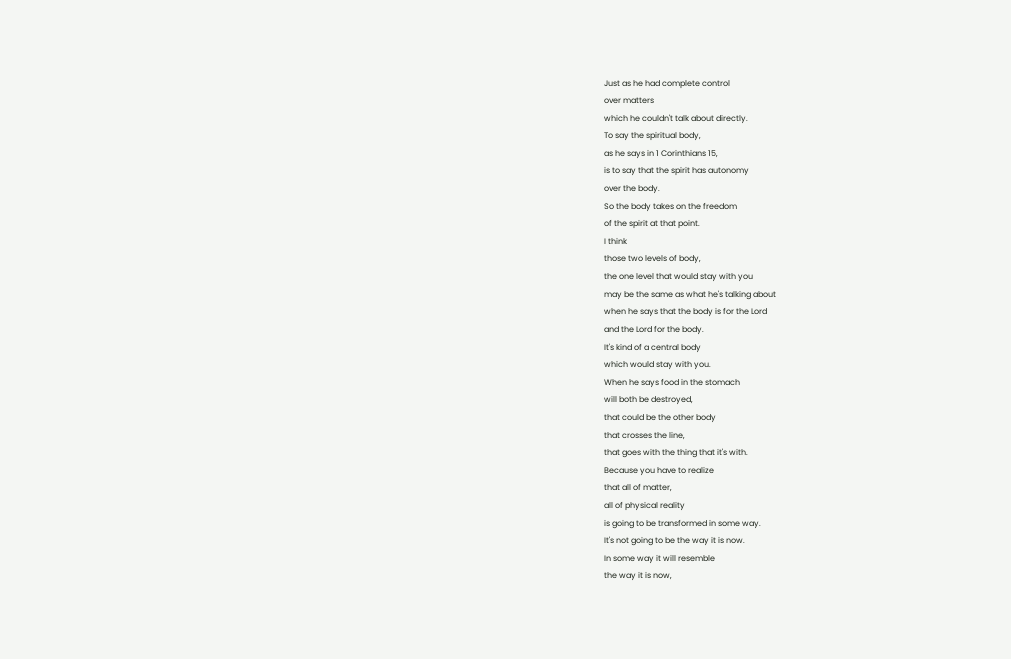Just as he had complete control
over matters
which he couldn't talk about directly.
To say the spiritual body,
as he says in 1 Corinthians 15,
is to say that the spirit has autonomy
over the body.
So the body takes on the freedom
of the spirit at that point.
I think
those two levels of body,
the one level that would stay with you
may be the same as what he's talking about
when he says that the body is for the Lord
and the Lord for the body.
It's kind of a central body
which would stay with you.
When he says food in the stomach
will both be destroyed,
that could be the other body
that crosses the line,
that goes with the thing that it's with.
Because you have to realize
that all of matter,
all of physical reality
is going to be transformed in some way.
It's not going to be the way it is now.
In some way it will resemble
the way it is now,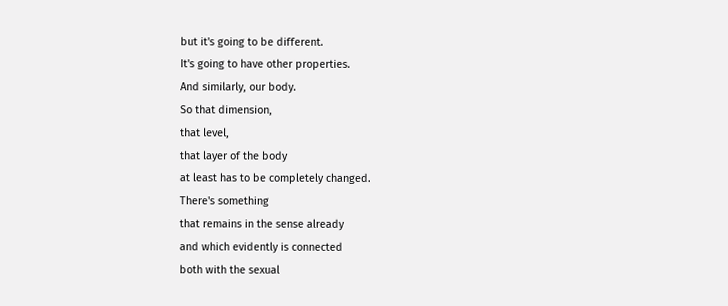but it's going to be different.
It's going to have other properties.
And similarly, our body.
So that dimension,
that level,
that layer of the body
at least has to be completely changed.
There's something
that remains in the sense already
and which evidently is connected
both with the sexual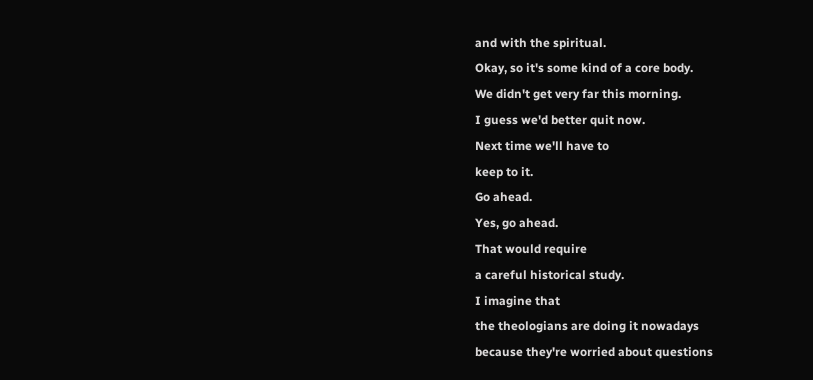and with the spiritual.
Okay, so it's some kind of a core body.
We didn't get very far this morning.
I guess we'd better quit now.
Next time we'll have to
keep to it.
Go ahead.
Yes, go ahead.
That would require
a careful historical study.
I imagine that
the theologians are doing it nowadays
because they're worried about questions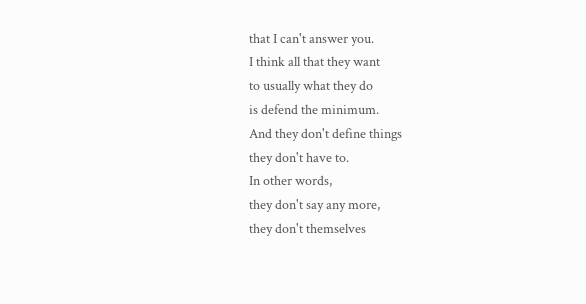that I can't answer you.
I think all that they want
to usually what they do
is defend the minimum.
And they don't define things
they don't have to.
In other words,
they don't say any more,
they don't themselves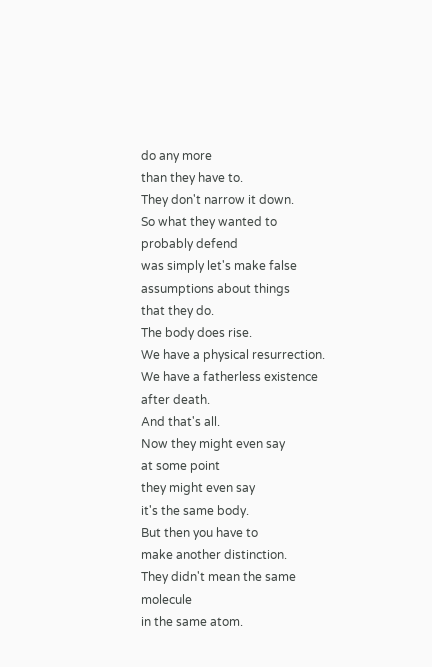do any more
than they have to.
They don't narrow it down.
So what they wanted to
probably defend
was simply let's make false
assumptions about things
that they do.
The body does rise.
We have a physical resurrection.
We have a fatherless existence
after death.
And that's all.
Now they might even say
at some point
they might even say
it's the same body.
But then you have to
make another distinction.
They didn't mean the same molecule
in the same atom.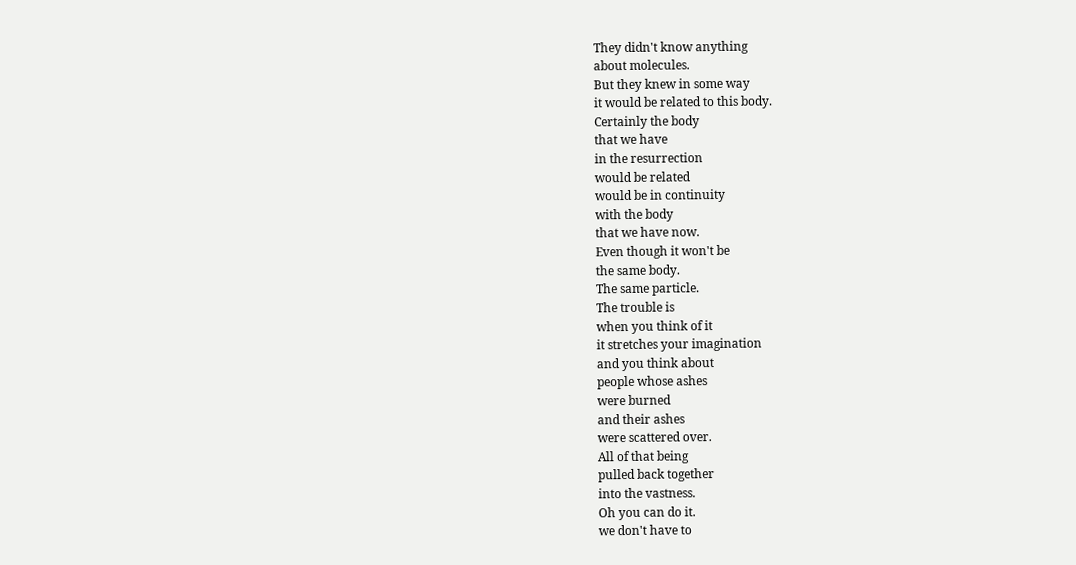They didn't know anything
about molecules.
But they knew in some way
it would be related to this body.
Certainly the body
that we have
in the resurrection
would be related
would be in continuity
with the body
that we have now.
Even though it won't be
the same body.
The same particle.
The trouble is
when you think of it
it stretches your imagination
and you think about
people whose ashes
were burned
and their ashes
were scattered over.
All of that being
pulled back together
into the vastness.
Oh you can do it.
we don't have to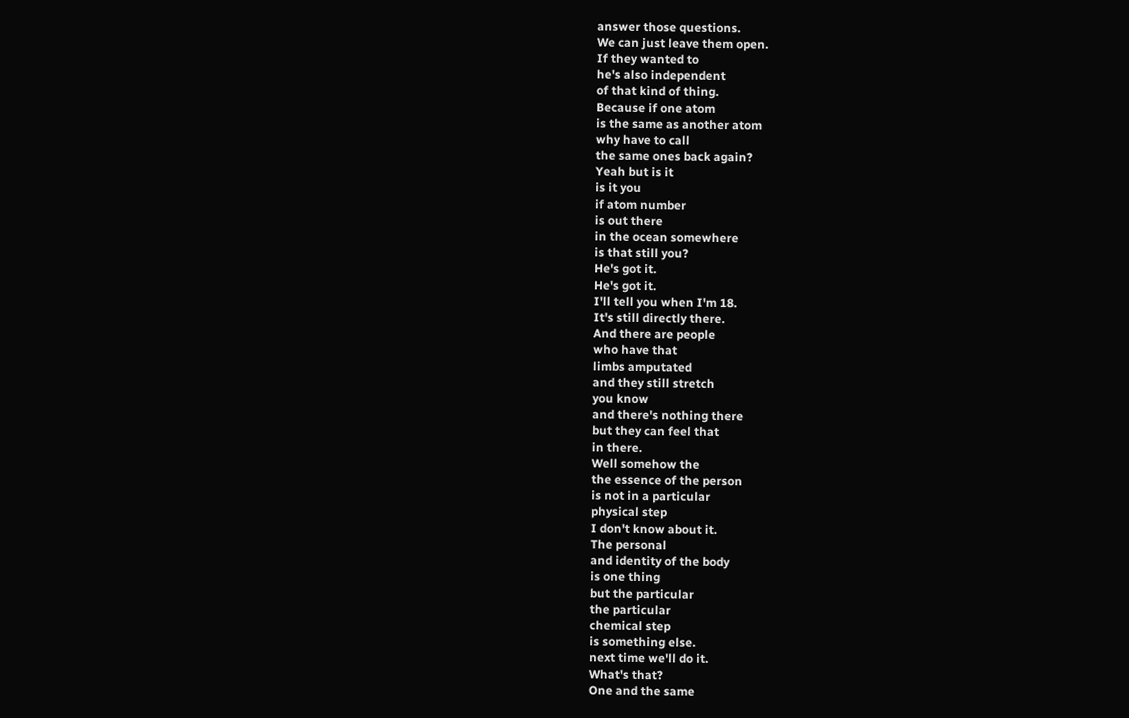answer those questions.
We can just leave them open.
If they wanted to
he's also independent
of that kind of thing.
Because if one atom
is the same as another atom
why have to call
the same ones back again?
Yeah but is it
is it you
if atom number
is out there
in the ocean somewhere
is that still you?
He's got it.
He's got it.
I'll tell you when I'm 18.
It's still directly there.
And there are people
who have that
limbs amputated
and they still stretch
you know
and there's nothing there
but they can feel that
in there.
Well somehow the
the essence of the person
is not in a particular
physical step
I don't know about it.
The personal
and identity of the body
is one thing
but the particular
the particular
chemical step
is something else.
next time we'll do it.
What's that?
One and the same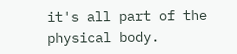it's all part of the
physical body.